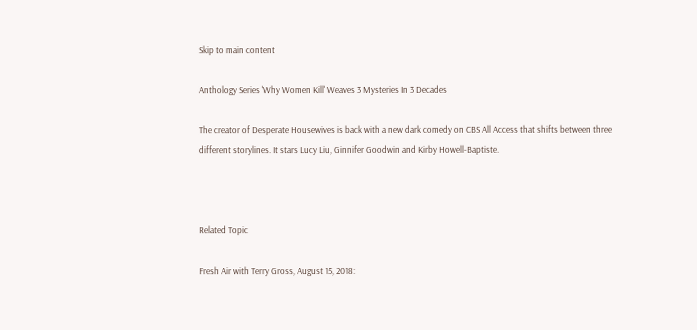Skip to main content

Anthology Series 'Why Women Kill' Weaves 3 Mysteries In 3 Decades

The creator of Desperate Housewives is back with a new dark comedy on CBS All Access that shifts between three different storylines. It stars Lucy Liu, Ginnifer Goodwin and Kirby Howell-Baptiste.



Related Topic

Fresh Air with Terry Gross, August 15, 2018: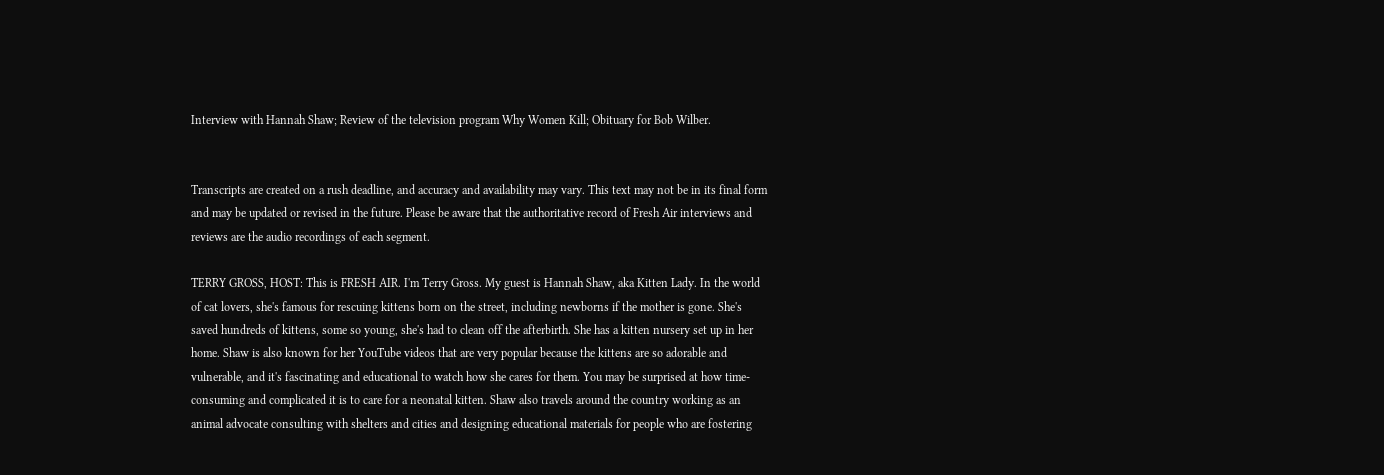Interview with Hannah Shaw; Review of the television program Why Women Kill; Obituary for Bob Wilber.


Transcripts are created on a rush deadline, and accuracy and availability may vary. This text may not be in its final form and may be updated or revised in the future. Please be aware that the authoritative record of Fresh Air interviews and reviews are the audio recordings of each segment.

TERRY GROSS, HOST: This is FRESH AIR. I'm Terry Gross. My guest is Hannah Shaw, aka Kitten Lady. In the world of cat lovers, she's famous for rescuing kittens born on the street, including newborns if the mother is gone. She's saved hundreds of kittens, some so young, she's had to clean off the afterbirth. She has a kitten nursery set up in her home. Shaw is also known for her YouTube videos that are very popular because the kittens are so adorable and vulnerable, and it's fascinating and educational to watch how she cares for them. You may be surprised at how time-consuming and complicated it is to care for a neonatal kitten. Shaw also travels around the country working as an animal advocate consulting with shelters and cities and designing educational materials for people who are fostering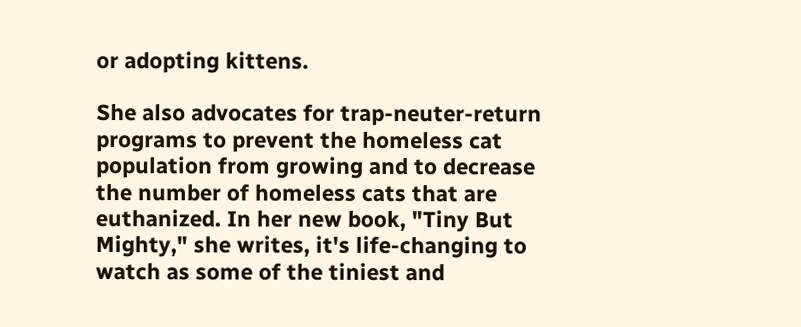or adopting kittens.

She also advocates for trap-neuter-return programs to prevent the homeless cat population from growing and to decrease the number of homeless cats that are euthanized. In her new book, "Tiny But Mighty," she writes, it's life-changing to watch as some of the tiniest and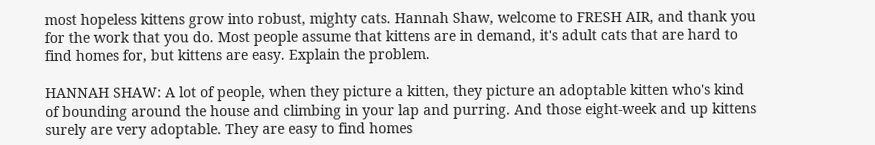most hopeless kittens grow into robust, mighty cats. Hannah Shaw, welcome to FRESH AIR, and thank you for the work that you do. Most people assume that kittens are in demand, it's adult cats that are hard to find homes for, but kittens are easy. Explain the problem.

HANNAH SHAW: A lot of people, when they picture a kitten, they picture an adoptable kitten who's kind of bounding around the house and climbing in your lap and purring. And those eight-week and up kittens surely are very adoptable. They are easy to find homes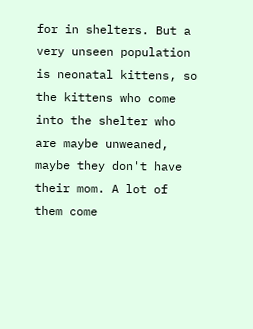for in shelters. But a very unseen population is neonatal kittens, so the kittens who come into the shelter who are maybe unweaned, maybe they don't have their mom. A lot of them come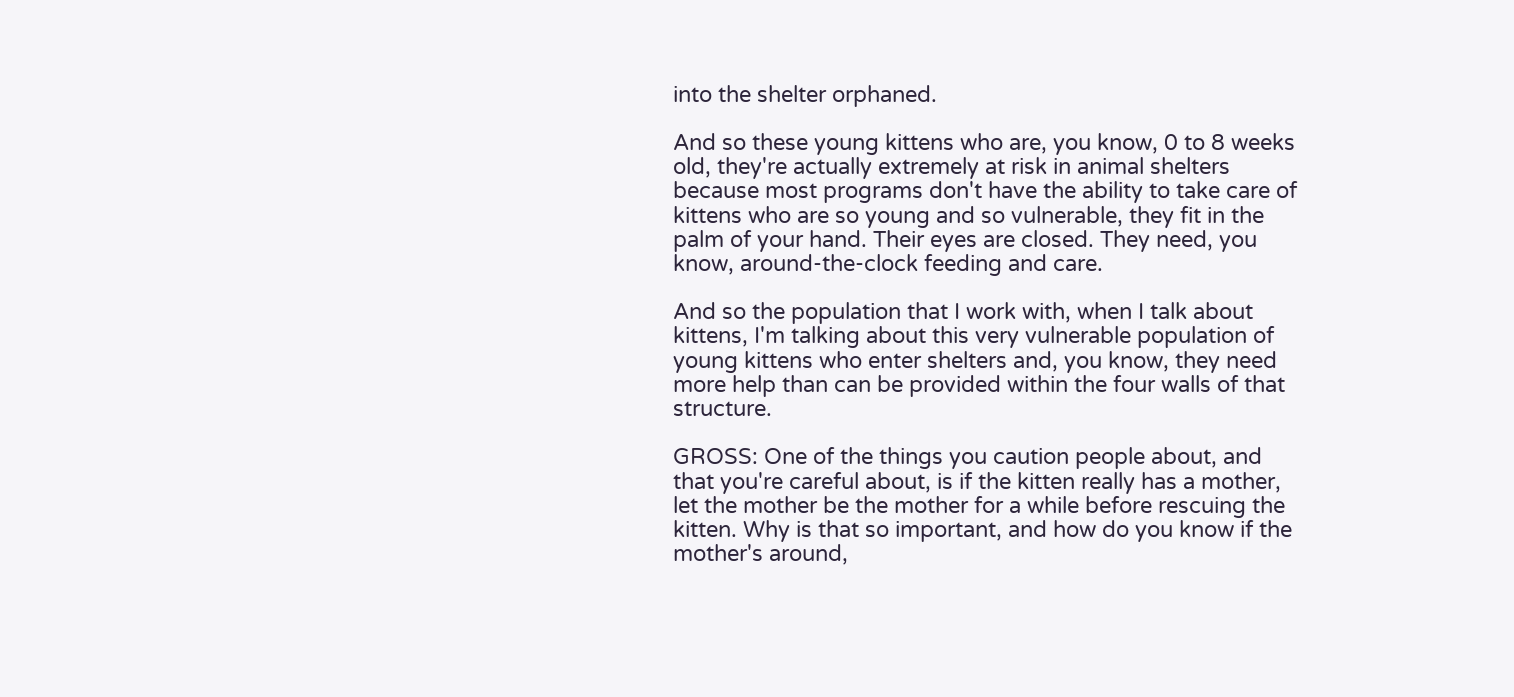into the shelter orphaned.

And so these young kittens who are, you know, 0 to 8 weeks old, they're actually extremely at risk in animal shelters because most programs don't have the ability to take care of kittens who are so young and so vulnerable, they fit in the palm of your hand. Their eyes are closed. They need, you know, around-the-clock feeding and care.

And so the population that I work with, when I talk about kittens, I'm talking about this very vulnerable population of young kittens who enter shelters and, you know, they need more help than can be provided within the four walls of that structure.

GROSS: One of the things you caution people about, and that you're careful about, is if the kitten really has a mother, let the mother be the mother for a while before rescuing the kitten. Why is that so important, and how do you know if the mother's around,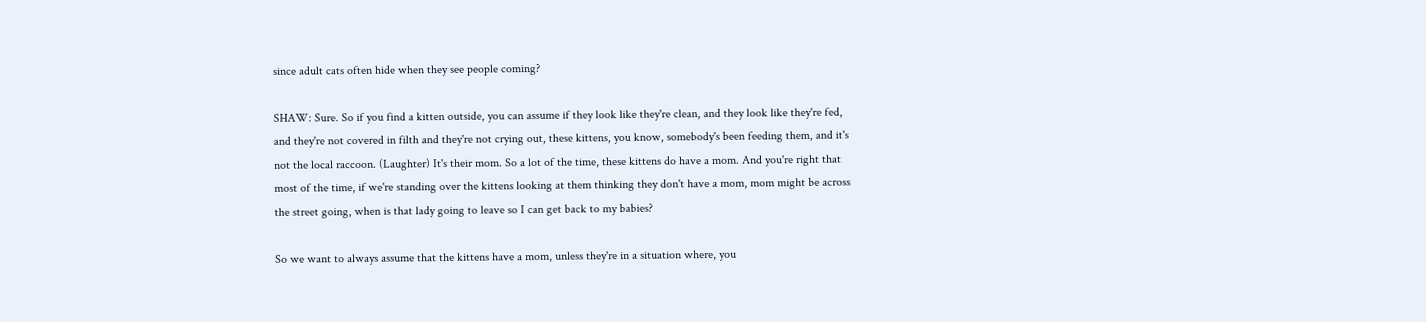since adult cats often hide when they see people coming?

SHAW: Sure. So if you find a kitten outside, you can assume if they look like they're clean, and they look like they're fed, and they're not covered in filth and they're not crying out, these kittens, you know, somebody's been feeding them, and it's not the local raccoon. (Laughter) It's their mom. So a lot of the time, these kittens do have a mom. And you're right that most of the time, if we're standing over the kittens looking at them thinking they don't have a mom, mom might be across the street going, when is that lady going to leave so I can get back to my babies?

So we want to always assume that the kittens have a mom, unless they're in a situation where, you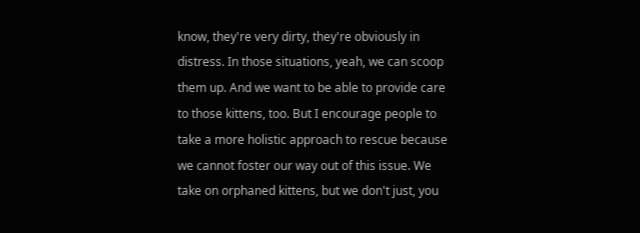know, they're very dirty, they're obviously in distress. In those situations, yeah, we can scoop them up. And we want to be able to provide care to those kittens, too. But I encourage people to take a more holistic approach to rescue because we cannot foster our way out of this issue. We take on orphaned kittens, but we don't just, you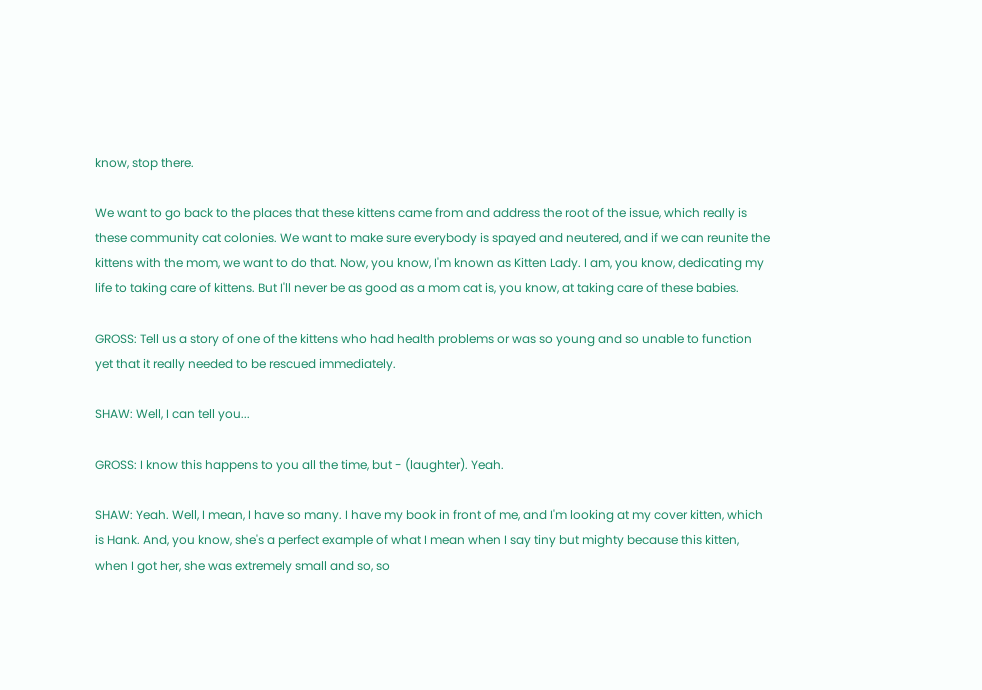know, stop there.

We want to go back to the places that these kittens came from and address the root of the issue, which really is these community cat colonies. We want to make sure everybody is spayed and neutered, and if we can reunite the kittens with the mom, we want to do that. Now, you know, I'm known as Kitten Lady. I am, you know, dedicating my life to taking care of kittens. But I'll never be as good as a mom cat is, you know, at taking care of these babies.

GROSS: Tell us a story of one of the kittens who had health problems or was so young and so unable to function yet that it really needed to be rescued immediately.

SHAW: Well, I can tell you...

GROSS: I know this happens to you all the time, but - (laughter). Yeah.

SHAW: Yeah. Well, I mean, I have so many. I have my book in front of me, and I'm looking at my cover kitten, which is Hank. And, you know, she's a perfect example of what I mean when I say tiny but mighty because this kitten, when I got her, she was extremely small and so, so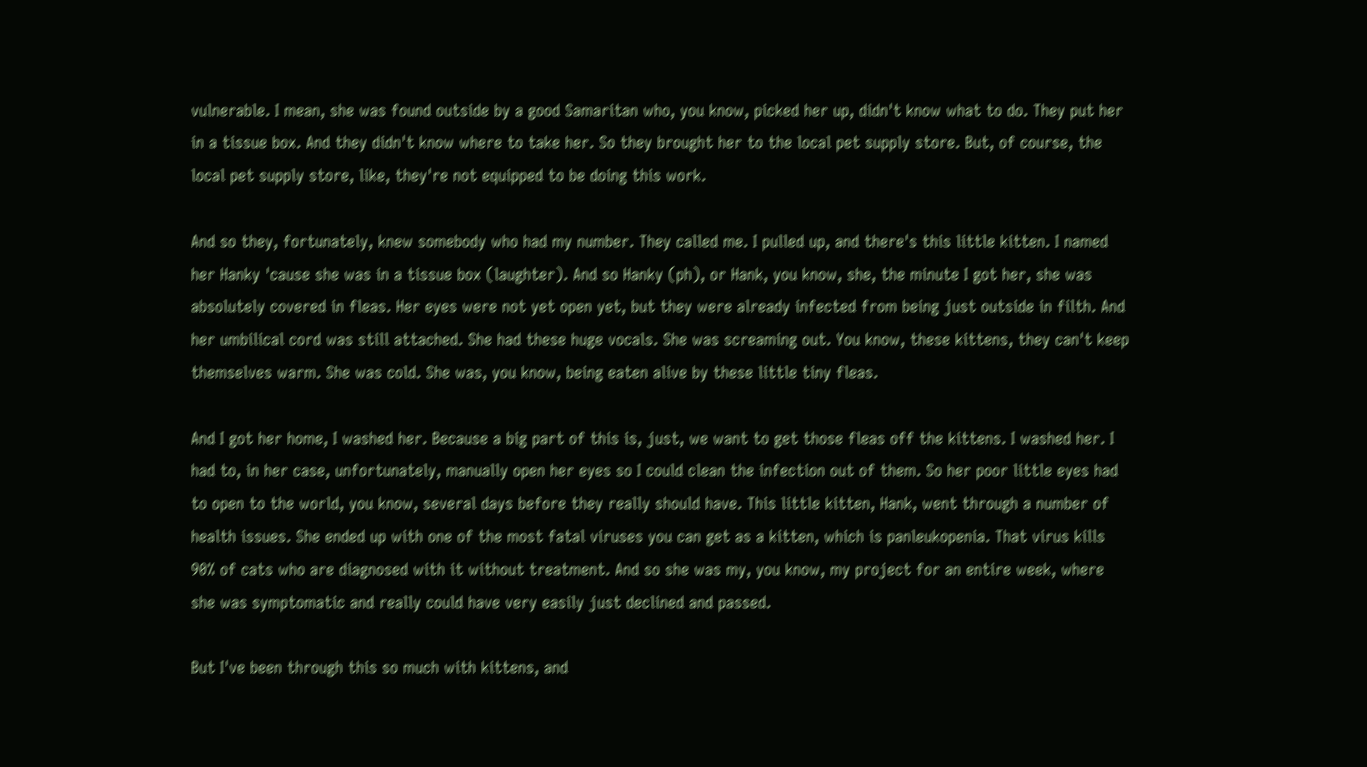vulnerable. I mean, she was found outside by a good Samaritan who, you know, picked her up, didn't know what to do. They put her in a tissue box. And they didn't know where to take her. So they brought her to the local pet supply store. But, of course, the local pet supply store, like, they're not equipped to be doing this work.

And so they, fortunately, knew somebody who had my number. They called me. I pulled up, and there's this little kitten. I named her Hanky 'cause she was in a tissue box (laughter). And so Hanky (ph), or Hank, you know, she, the minute I got her, she was absolutely covered in fleas. Her eyes were not yet open yet, but they were already infected from being just outside in filth. And her umbilical cord was still attached. She had these huge vocals. She was screaming out. You know, these kittens, they can't keep themselves warm. She was cold. She was, you know, being eaten alive by these little tiny fleas.

And I got her home, I washed her. Because a big part of this is, just, we want to get those fleas off the kittens. I washed her. I had to, in her case, unfortunately, manually open her eyes so I could clean the infection out of them. So her poor little eyes had to open to the world, you know, several days before they really should have. This little kitten, Hank, went through a number of health issues. She ended up with one of the most fatal viruses you can get as a kitten, which is panleukopenia. That virus kills 90% of cats who are diagnosed with it without treatment. And so she was my, you know, my project for an entire week, where she was symptomatic and really could have very easily just declined and passed.

But I've been through this so much with kittens, and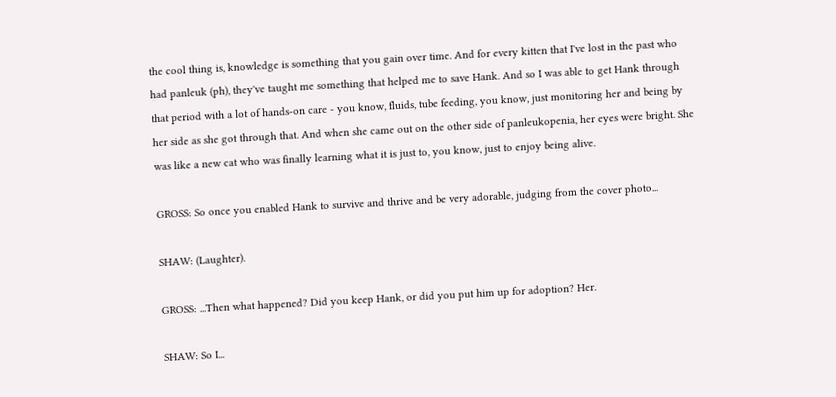the cool thing is, knowledge is something that you gain over time. And for every kitten that I've lost in the past who had panleuk (ph), they've taught me something that helped me to save Hank. And so I was able to get Hank through that period with a lot of hands-on care - you know, fluids, tube feeding, you know, just monitoring her and being by her side as she got through that. And when she came out on the other side of panleukopenia, her eyes were bright. She was like a new cat who was finally learning what it is just to, you know, just to enjoy being alive.

GROSS: So once you enabled Hank to survive and thrive and be very adorable, judging from the cover photo...

SHAW: (Laughter).

GROSS: ...Then what happened? Did you keep Hank, or did you put him up for adoption? Her.

SHAW: So I...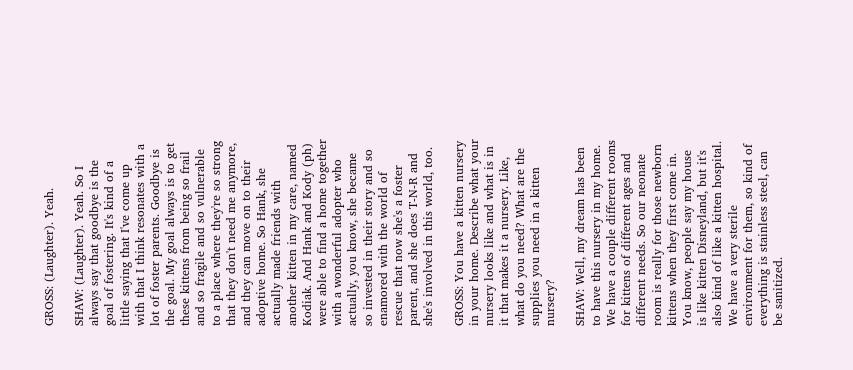GROSS: (Laughter). Yeah.

SHAW: (Laughter). Yeah. So I always say that goodbye is the goal of fostering. It's kind of a little saying that I've come up with that I think resonates with a lot of foster parents. Goodbye is the goal. My goal always is to get these kittens from being so frail and so fragile and so vulnerable to a place where they're so strong that they don't need me anymore, and they can move on to their adoptive home. So Hank, she actually made friends with another kitten in my care, named Kodiak. And Hank and Kody (ph) were able to find a home together with a wonderful adopter who actually, you know, she became so invested in their story and so enamored with the world of rescue that now she's a foster parent, and she does T-N-R and she's involved in this world, too.

GROSS: You have a kitten nursery in your home. Describe what your nursery looks like and what is in it that makes it a nursery. Like, what do you need? What are the supplies you need in a kitten nursery?

SHAW: Well, my dream has been to have this nursery in my home. We have a couple different rooms for kittens of different ages and different needs. So our neonate room is really for those newborn kittens when they first come in. You know, people say my house is like kitten Disneyland, but it's also kind of like a kitten hospital. We have a very sterile environment for them, so kind of everything is stainless steel, can be sanitized.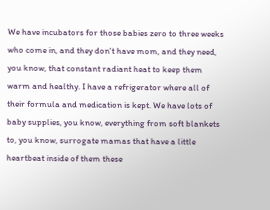We have incubators for those babies zero to three weeks who come in, and they don't have mom, and they need, you know, that constant radiant heat to keep them warm and healthy. I have a refrigerator where all of their formula and medication is kept. We have lots of baby supplies, you know, everything from soft blankets to, you know, surrogate mamas that have a little heartbeat inside of them these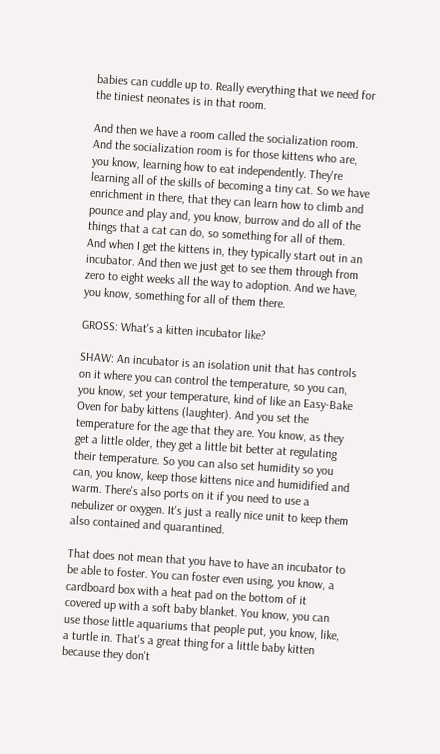babies can cuddle up to. Really everything that we need for the tiniest neonates is in that room.

And then we have a room called the socialization room. And the socialization room is for those kittens who are, you know, learning how to eat independently. They're learning all of the skills of becoming a tiny cat. So we have enrichment in there, that they can learn how to climb and pounce and play and, you know, burrow and do all of the things that a cat can do, so something for all of them. And when I get the kittens in, they typically start out in an incubator. And then we just get to see them through from zero to eight weeks all the way to adoption. And we have, you know, something for all of them there.

GROSS: What's a kitten incubator like?

SHAW: An incubator is an isolation unit that has controls on it where you can control the temperature, so you can, you know, set your temperature, kind of like an Easy-Bake Oven for baby kittens (laughter). And you set the temperature for the age that they are. You know, as they get a little older, they get a little bit better at regulating their temperature. So you can also set humidity so you can, you know, keep those kittens nice and humidified and warm. There's also ports on it if you need to use a nebulizer or oxygen. It's just a really nice unit to keep them also contained and quarantined.

That does not mean that you have to have an incubator to be able to foster. You can foster even using, you know, a cardboard box with a heat pad on the bottom of it covered up with a soft baby blanket. You know, you can use those little aquariums that people put, you know, like, a turtle in. That's a great thing for a little baby kitten because they don't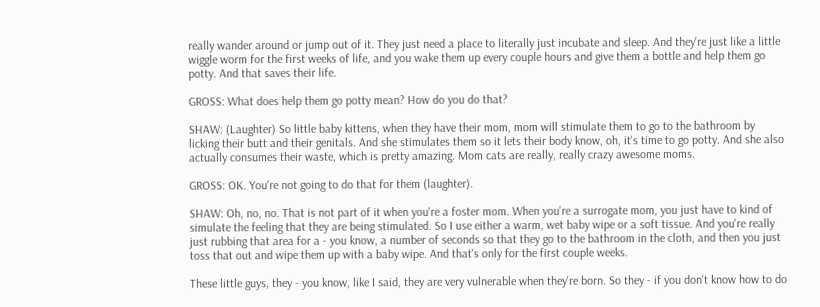really wander around or jump out of it. They just need a place to literally just incubate and sleep. And they're just like a little wiggle worm for the first weeks of life, and you wake them up every couple hours and give them a bottle and help them go potty. And that saves their life.

GROSS: What does help them go potty mean? How do you do that?

SHAW: (Laughter) So little baby kittens, when they have their mom, mom will stimulate them to go to the bathroom by licking their butt and their genitals. And she stimulates them so it lets their body know, oh, it's time to go potty. And she also actually consumes their waste, which is pretty amazing. Mom cats are really, really crazy awesome moms.

GROSS: OK. You're not going to do that for them (laughter).

SHAW: Oh, no, no. That is not part of it when you're a foster mom. When you're a surrogate mom, you just have to kind of simulate the feeling that they are being stimulated. So I use either a warm, wet baby wipe or a soft tissue. And you're really just rubbing that area for a - you know, a number of seconds so that they go to the bathroom in the cloth, and then you just toss that out and wipe them up with a baby wipe. And that's only for the first couple weeks.

These little guys, they - you know, like I said, they are very vulnerable when they're born. So they - if you don't know how to do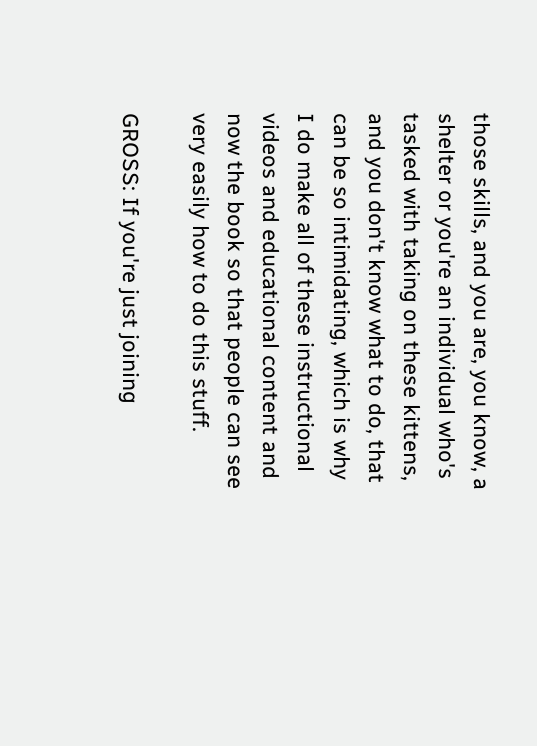those skills, and you are, you know, a shelter or you're an individual who's tasked with taking on these kittens, and you don't know what to do, that can be so intimidating, which is why I do make all of these instructional videos and educational content and now the book so that people can see very easily how to do this stuff.

GROSS: If you're just joining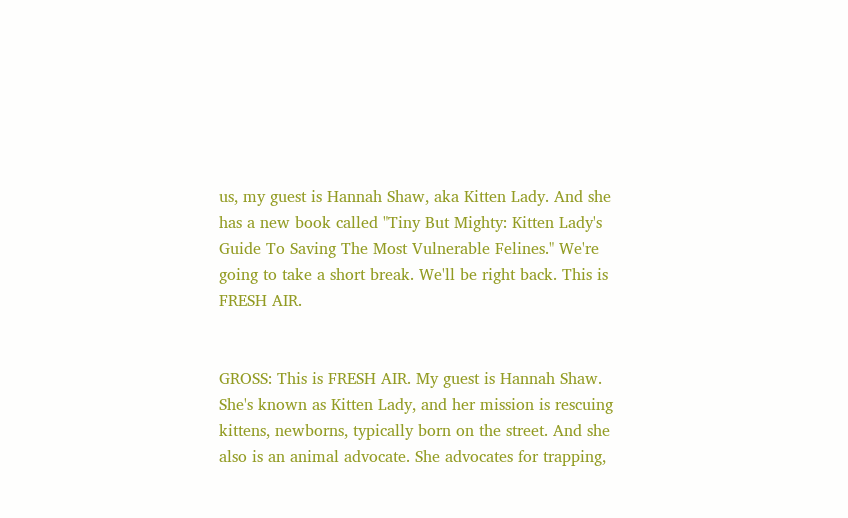us, my guest is Hannah Shaw, aka Kitten Lady. And she has a new book called "Tiny But Mighty: Kitten Lady's Guide To Saving The Most Vulnerable Felines." We're going to take a short break. We'll be right back. This is FRESH AIR.


GROSS: This is FRESH AIR. My guest is Hannah Shaw. She's known as Kitten Lady, and her mission is rescuing kittens, newborns, typically born on the street. And she also is an animal advocate. She advocates for trapping,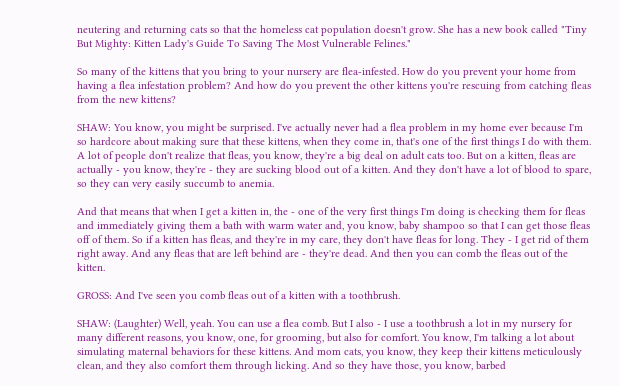neutering and returning cats so that the homeless cat population doesn't grow. She has a new book called "Tiny But Mighty: Kitten Lady's Guide To Saving The Most Vulnerable Felines."

So many of the kittens that you bring to your nursery are flea-infested. How do you prevent your home from having a flea infestation problem? And how do you prevent the other kittens you're rescuing from catching fleas from the new kittens?

SHAW: You know, you might be surprised. I've actually never had a flea problem in my home ever because I'm so hardcore about making sure that these kittens, when they come in, that's one of the first things I do with them. A lot of people don't realize that fleas, you know, they're a big deal on adult cats too. But on a kitten, fleas are actually - you know, they're - they are sucking blood out of a kitten. And they don't have a lot of blood to spare, so they can very easily succumb to anemia.

And that means that when I get a kitten in, the - one of the very first things I'm doing is checking them for fleas and immediately giving them a bath with warm water and, you know, baby shampoo so that I can get those fleas off of them. So if a kitten has fleas, and they're in my care, they don't have fleas for long. They - I get rid of them right away. And any fleas that are left behind are - they're dead. And then you can comb the fleas out of the kitten.

GROSS: And I've seen you comb fleas out of a kitten with a toothbrush.

SHAW: (Laughter) Well, yeah. You can use a flea comb. But I also - I use a toothbrush a lot in my nursery for many different reasons, you know, one, for grooming, but also for comfort. You know, I'm talking a lot about simulating maternal behaviors for these kittens. And mom cats, you know, they keep their kittens meticulously clean, and they also comfort them through licking. And so they have those, you know, barbed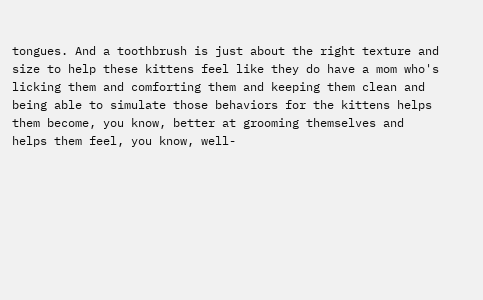tongues. And a toothbrush is just about the right texture and size to help these kittens feel like they do have a mom who's licking them and comforting them and keeping them clean and being able to simulate those behaviors for the kittens helps them become, you know, better at grooming themselves and helps them feel, you know, well-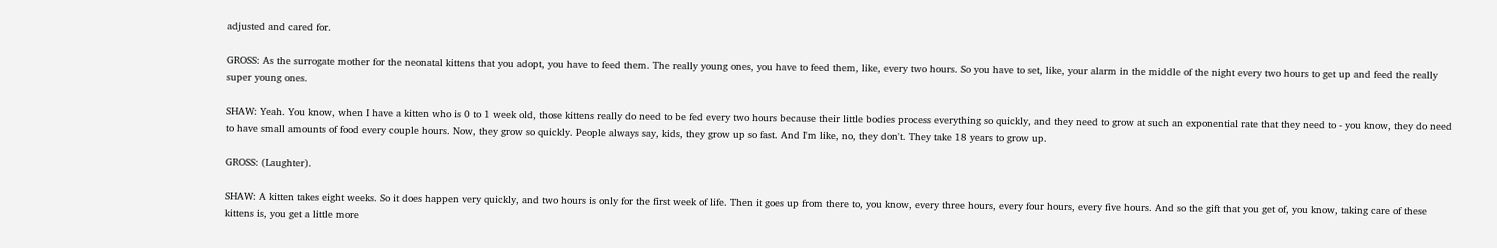adjusted and cared for.

GROSS: As the surrogate mother for the neonatal kittens that you adopt, you have to feed them. The really young ones, you have to feed them, like, every two hours. So you have to set, like, your alarm in the middle of the night every two hours to get up and feed the really super young ones.

SHAW: Yeah. You know, when I have a kitten who is 0 to 1 week old, those kittens really do need to be fed every two hours because their little bodies process everything so quickly, and they need to grow at such an exponential rate that they need to - you know, they do need to have small amounts of food every couple hours. Now, they grow so quickly. People always say, kids, they grow up so fast. And I'm like, no, they don't. They take 18 years to grow up.

GROSS: (Laughter).

SHAW: A kitten takes eight weeks. So it does happen very quickly, and two hours is only for the first week of life. Then it goes up from there to, you know, every three hours, every four hours, every five hours. And so the gift that you get of, you know, taking care of these kittens is, you get a little more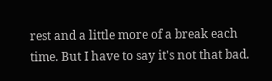rest and a little more of a break each time. But I have to say it's not that bad.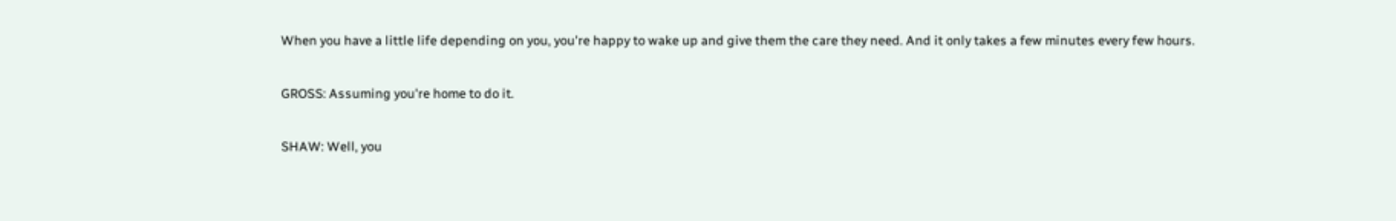When you have a little life depending on you, you're happy to wake up and give them the care they need. And it only takes a few minutes every few hours.

GROSS: Assuming you're home to do it.

SHAW: Well, you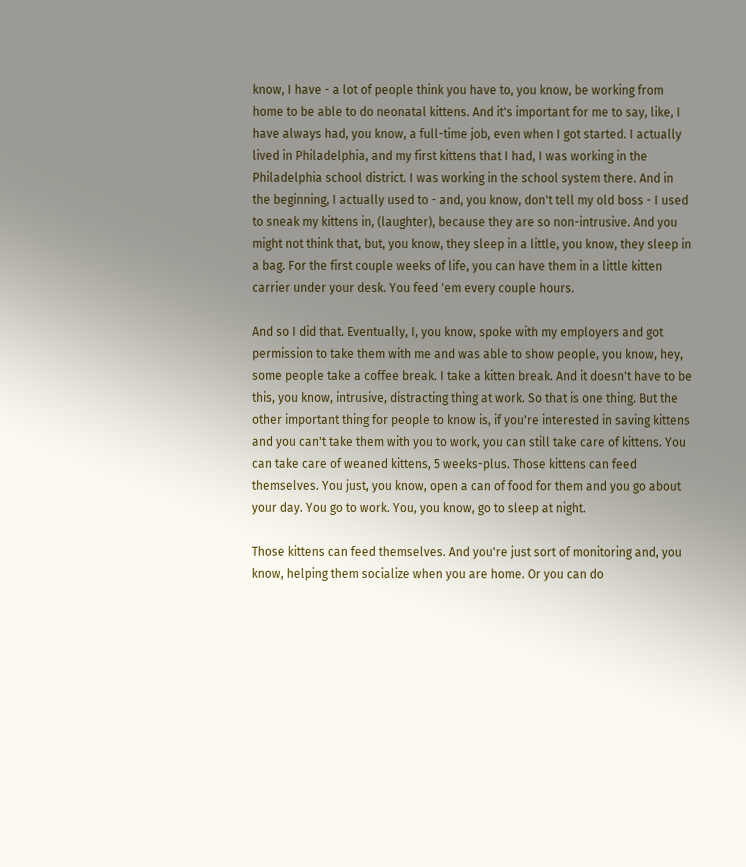know, I have - a lot of people think you have to, you know, be working from home to be able to do neonatal kittens. And it's important for me to say, like, I have always had, you know, a full-time job, even when I got started. I actually lived in Philadelphia, and my first kittens that I had, I was working in the Philadelphia school district. I was working in the school system there. And in the beginning, I actually used to - and, you know, don't tell my old boss - I used to sneak my kittens in, (laughter), because they are so non-intrusive. And you might not think that, but, you know, they sleep in a little, you know, they sleep in a bag. For the first couple weeks of life, you can have them in a little kitten carrier under your desk. You feed 'em every couple hours.

And so I did that. Eventually, I, you know, spoke with my employers and got permission to take them with me and was able to show people, you know, hey, some people take a coffee break. I take a kitten break. And it doesn't have to be this, you know, intrusive, distracting thing at work. So that is one thing. But the other important thing for people to know is, if you're interested in saving kittens and you can't take them with you to work, you can still take care of kittens. You can take care of weaned kittens, 5 weeks-plus. Those kittens can feed themselves. You just, you know, open a can of food for them and you go about your day. You go to work. You, you know, go to sleep at night.

Those kittens can feed themselves. And you're just sort of monitoring and, you know, helping them socialize when you are home. Or you can do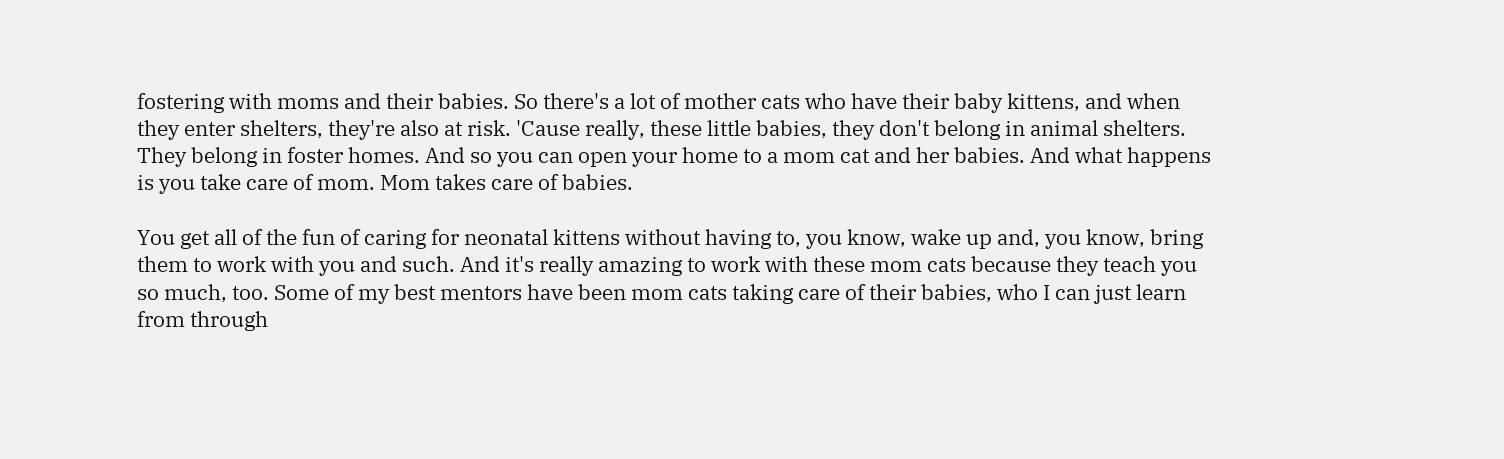fostering with moms and their babies. So there's a lot of mother cats who have their baby kittens, and when they enter shelters, they're also at risk. 'Cause really, these little babies, they don't belong in animal shelters. They belong in foster homes. And so you can open your home to a mom cat and her babies. And what happens is you take care of mom. Mom takes care of babies.

You get all of the fun of caring for neonatal kittens without having to, you know, wake up and, you know, bring them to work with you and such. And it's really amazing to work with these mom cats because they teach you so much, too. Some of my best mentors have been mom cats taking care of their babies, who I can just learn from through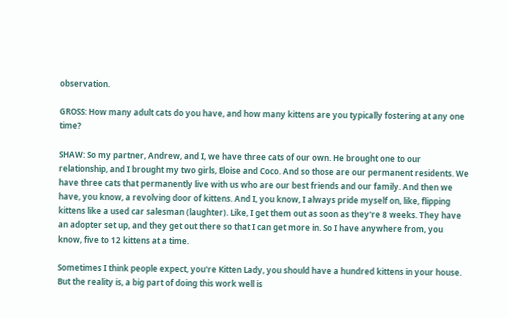observation.

GROSS: How many adult cats do you have, and how many kittens are you typically fostering at any one time?

SHAW: So my partner, Andrew, and I, we have three cats of our own. He brought one to our relationship, and I brought my two girls, Eloise and Coco. And so those are our permanent residents. We have three cats that permanently live with us who are our best friends and our family. And then we have, you know, a revolving door of kittens. And I, you know, I always pride myself on, like, flipping kittens like a used car salesman (laughter). Like, I get them out as soon as they're 8 weeks. They have an adopter set up, and they get out there so that I can get more in. So I have anywhere from, you know, five to 12 kittens at a time.

Sometimes I think people expect, you're Kitten Lady, you should have a hundred kittens in your house. But the reality is, a big part of doing this work well is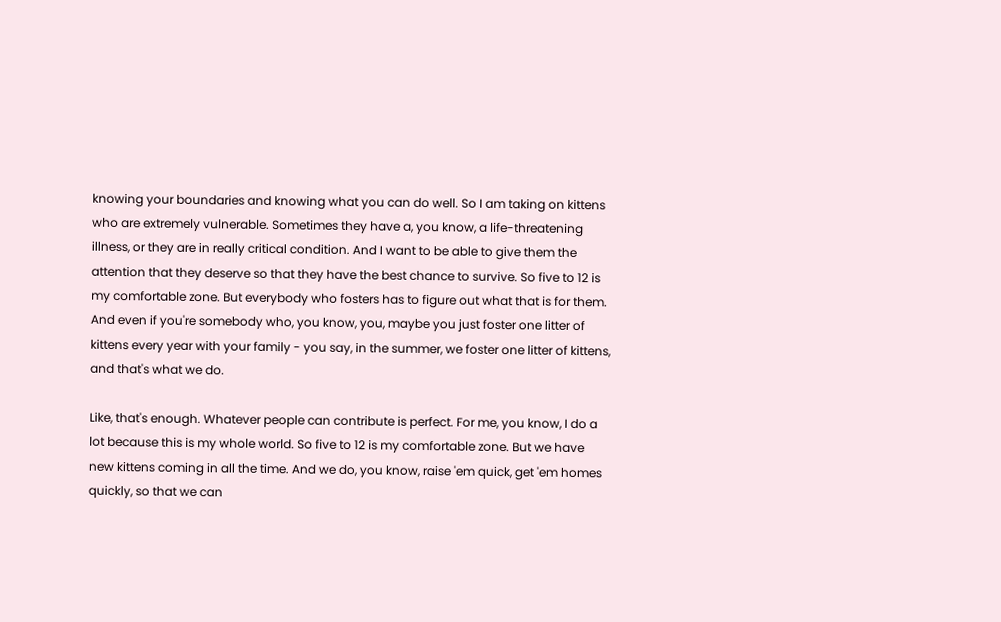knowing your boundaries and knowing what you can do well. So I am taking on kittens who are extremely vulnerable. Sometimes they have a, you know, a life-threatening illness, or they are in really critical condition. And I want to be able to give them the attention that they deserve so that they have the best chance to survive. So five to 12 is my comfortable zone. But everybody who fosters has to figure out what that is for them. And even if you're somebody who, you know, you, maybe you just foster one litter of kittens every year with your family - you say, in the summer, we foster one litter of kittens, and that's what we do.

Like, that's enough. Whatever people can contribute is perfect. For me, you know, I do a lot because this is my whole world. So five to 12 is my comfortable zone. But we have new kittens coming in all the time. And we do, you know, raise 'em quick, get 'em homes quickly, so that we can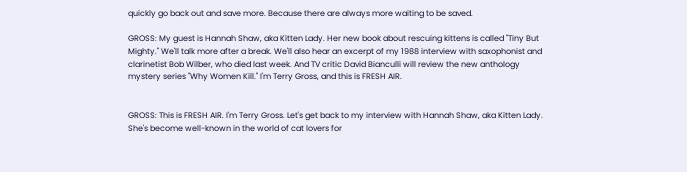quickly go back out and save more. Because there are always more waiting to be saved.

GROSS: My guest is Hannah Shaw, aka Kitten Lady. Her new book about rescuing kittens is called "Tiny But Mighty." We'll talk more after a break. We'll also hear an excerpt of my 1988 interview with saxophonist and clarinetist Bob Wilber, who died last week. And TV critic David Bianculli will review the new anthology mystery series "Why Women Kill." I'm Terry Gross, and this is FRESH AIR.


GROSS: This is FRESH AIR. I'm Terry Gross. Let's get back to my interview with Hannah Shaw, aka Kitten Lady. She's become well-known in the world of cat lovers for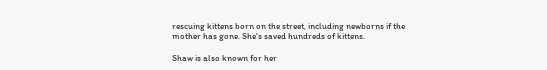rescuing kittens born on the street, including newborns if the mother has gone. She's saved hundreds of kittens.

Shaw is also known for her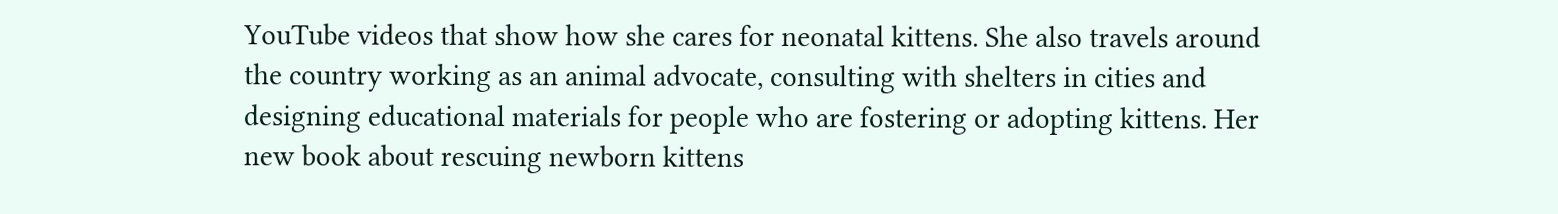YouTube videos that show how she cares for neonatal kittens. She also travels around the country working as an animal advocate, consulting with shelters in cities and designing educational materials for people who are fostering or adopting kittens. Her new book about rescuing newborn kittens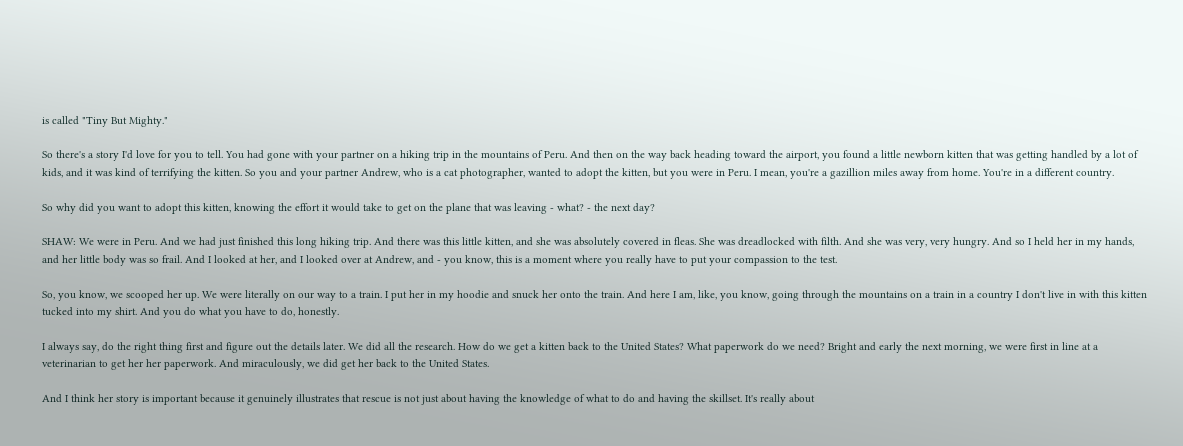is called "Tiny But Mighty."

So there's a story I'd love for you to tell. You had gone with your partner on a hiking trip in the mountains of Peru. And then on the way back heading toward the airport, you found a little newborn kitten that was getting handled by a lot of kids, and it was kind of terrifying the kitten. So you and your partner Andrew, who is a cat photographer, wanted to adopt the kitten, but you were in Peru. I mean, you're a gazillion miles away from home. You're in a different country.

So why did you want to adopt this kitten, knowing the effort it would take to get on the plane that was leaving - what? - the next day?

SHAW: We were in Peru. And we had just finished this long hiking trip. And there was this little kitten, and she was absolutely covered in fleas. She was dreadlocked with filth. And she was very, very hungry. And so I held her in my hands, and her little body was so frail. And I looked at her, and I looked over at Andrew, and - you know, this is a moment where you really have to put your compassion to the test.

So, you know, we scooped her up. We were literally on our way to a train. I put her in my hoodie and snuck her onto the train. And here I am, like, you know, going through the mountains on a train in a country I don't live in with this kitten tucked into my shirt. And you do what you have to do, honestly.

I always say, do the right thing first and figure out the details later. We did all the research. How do we get a kitten back to the United States? What paperwork do we need? Bright and early the next morning, we were first in line at a veterinarian to get her her paperwork. And miraculously, we did get her back to the United States.

And I think her story is important because it genuinely illustrates that rescue is not just about having the knowledge of what to do and having the skillset. It's really about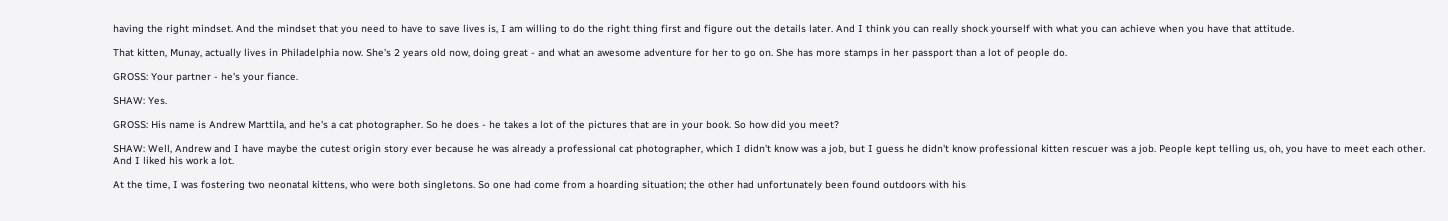having the right mindset. And the mindset that you need to have to save lives is, I am willing to do the right thing first and figure out the details later. And I think you can really shock yourself with what you can achieve when you have that attitude.

That kitten, Munay, actually lives in Philadelphia now. She's 2 years old now, doing great - and what an awesome adventure for her to go on. She has more stamps in her passport than a lot of people do.

GROSS: Your partner - he's your fiance.

SHAW: Yes.

GROSS: His name is Andrew Marttila, and he's a cat photographer. So he does - he takes a lot of the pictures that are in your book. So how did you meet?

SHAW: Well, Andrew and I have maybe the cutest origin story ever because he was already a professional cat photographer, which I didn't know was a job, but I guess he didn't know professional kitten rescuer was a job. People kept telling us, oh, you have to meet each other. And I liked his work a lot.

At the time, I was fostering two neonatal kittens, who were both singletons. So one had come from a hoarding situation; the other had unfortunately been found outdoors with his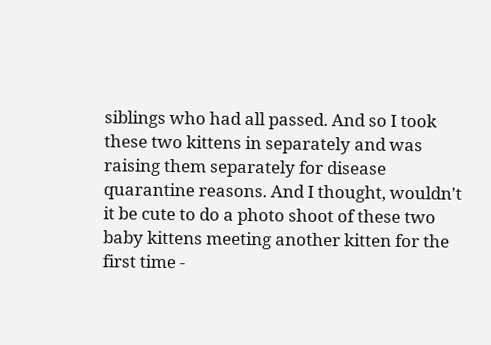siblings who had all passed. And so I took these two kittens in separately and was raising them separately for disease quarantine reasons. And I thought, wouldn't it be cute to do a photo shoot of these two baby kittens meeting another kitten for the first time -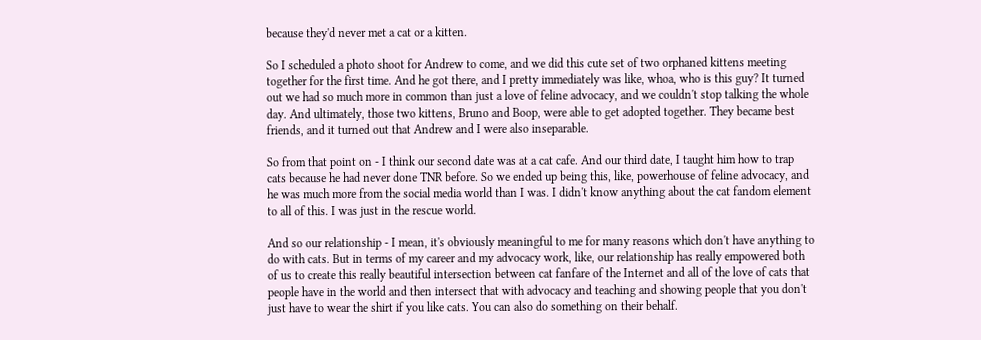because they'd never met a cat or a kitten.

So I scheduled a photo shoot for Andrew to come, and we did this cute set of two orphaned kittens meeting together for the first time. And he got there, and I pretty immediately was like, whoa, who is this guy? It turned out we had so much more in common than just a love of feline advocacy, and we couldn't stop talking the whole day. And ultimately, those two kittens, Bruno and Boop, were able to get adopted together. They became best friends, and it turned out that Andrew and I were also inseparable.

So from that point on - I think our second date was at a cat cafe. And our third date, I taught him how to trap cats because he had never done TNR before. So we ended up being this, like, powerhouse of feline advocacy, and he was much more from the social media world than I was. I didn't know anything about the cat fandom element to all of this. I was just in the rescue world.

And so our relationship - I mean, it's obviously meaningful to me for many reasons which don't have anything to do with cats. But in terms of my career and my advocacy work, like, our relationship has really empowered both of us to create this really beautiful intersection between cat fanfare of the Internet and all of the love of cats that people have in the world and then intersect that with advocacy and teaching and showing people that you don't just have to wear the shirt if you like cats. You can also do something on their behalf.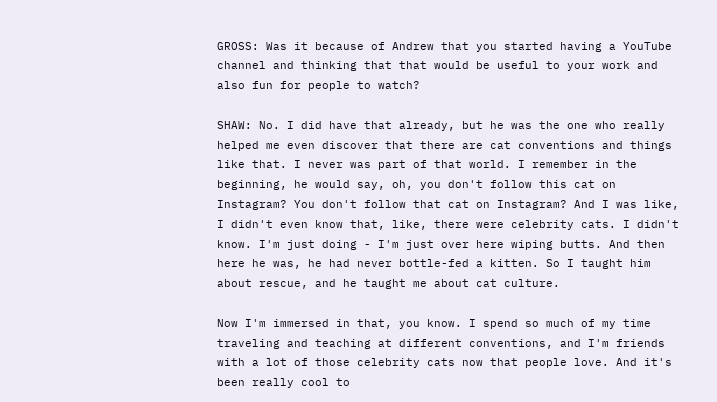GROSS: Was it because of Andrew that you started having a YouTube channel and thinking that that would be useful to your work and also fun for people to watch?

SHAW: No. I did have that already, but he was the one who really helped me even discover that there are cat conventions and things like that. I never was part of that world. I remember in the beginning, he would say, oh, you don't follow this cat on Instagram? You don't follow that cat on Instagram? And I was like, I didn't even know that, like, there were celebrity cats. I didn't know. I'm just doing - I'm just over here wiping butts. And then here he was, he had never bottle-fed a kitten. So I taught him about rescue, and he taught me about cat culture.

Now I'm immersed in that, you know. I spend so much of my time traveling and teaching at different conventions, and I'm friends with a lot of those celebrity cats now that people love. And it's been really cool to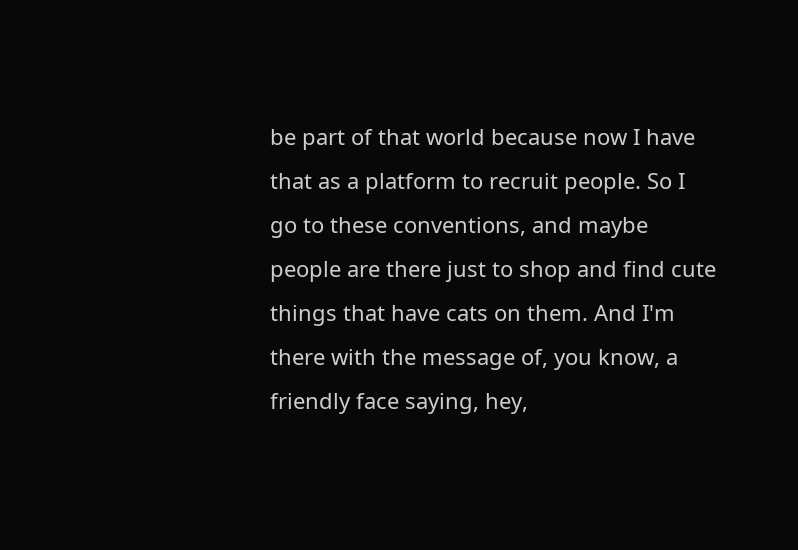be part of that world because now I have that as a platform to recruit people. So I go to these conventions, and maybe people are there just to shop and find cute things that have cats on them. And I'm there with the message of, you know, a friendly face saying, hey,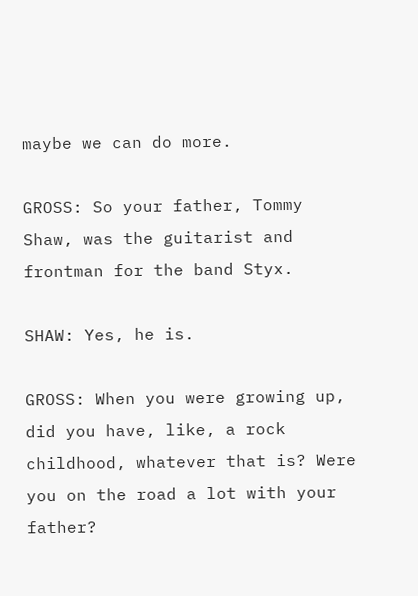maybe we can do more.

GROSS: So your father, Tommy Shaw, was the guitarist and frontman for the band Styx.

SHAW: Yes, he is.

GROSS: When you were growing up, did you have, like, a rock childhood, whatever that is? Were you on the road a lot with your father?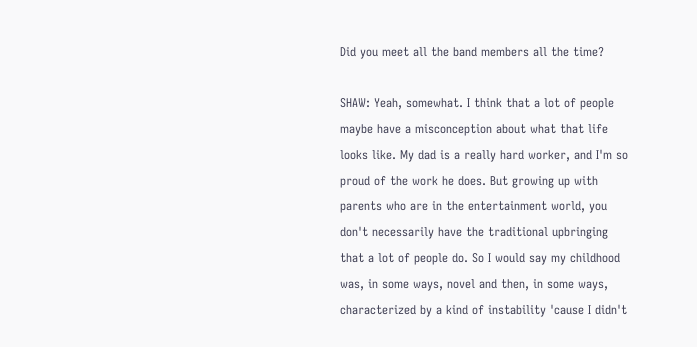Did you meet all the band members all the time?

SHAW: Yeah, somewhat. I think that a lot of people maybe have a misconception about what that life looks like. My dad is a really hard worker, and I'm so proud of the work he does. But growing up with parents who are in the entertainment world, you don't necessarily have the traditional upbringing that a lot of people do. So I would say my childhood was, in some ways, novel and then, in some ways, characterized by a kind of instability 'cause I didn't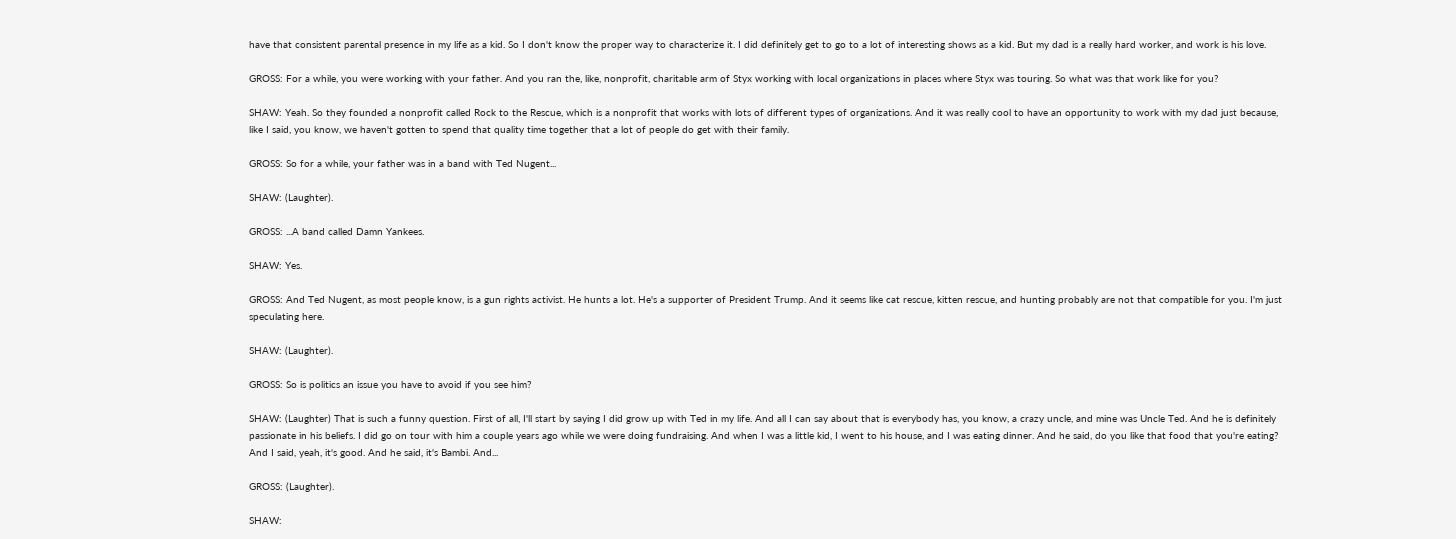have that consistent parental presence in my life as a kid. So I don't know the proper way to characterize it. I did definitely get to go to a lot of interesting shows as a kid. But my dad is a really hard worker, and work is his love.

GROSS: For a while, you were working with your father. And you ran the, like, nonprofit, charitable arm of Styx working with local organizations in places where Styx was touring. So what was that work like for you?

SHAW: Yeah. So they founded a nonprofit called Rock to the Rescue, which is a nonprofit that works with lots of different types of organizations. And it was really cool to have an opportunity to work with my dad just because, like I said, you know, we haven't gotten to spend that quality time together that a lot of people do get with their family.

GROSS: So for a while, your father was in a band with Ted Nugent...

SHAW: (Laughter).

GROSS: ...A band called Damn Yankees.

SHAW: Yes.

GROSS: And Ted Nugent, as most people know, is a gun rights activist. He hunts a lot. He's a supporter of President Trump. And it seems like cat rescue, kitten rescue, and hunting probably are not that compatible for you. I'm just speculating here.

SHAW: (Laughter).

GROSS: So is politics an issue you have to avoid if you see him?

SHAW: (Laughter) That is such a funny question. First of all, I'll start by saying I did grow up with Ted in my life. And all I can say about that is everybody has, you know, a crazy uncle, and mine was Uncle Ted. And he is definitely passionate in his beliefs. I did go on tour with him a couple years ago while we were doing fundraising. And when I was a little kid, I went to his house, and I was eating dinner. And he said, do you like that food that you're eating? And I said, yeah, it's good. And he said, it's Bambi. And...

GROSS: (Laughter).

SHAW: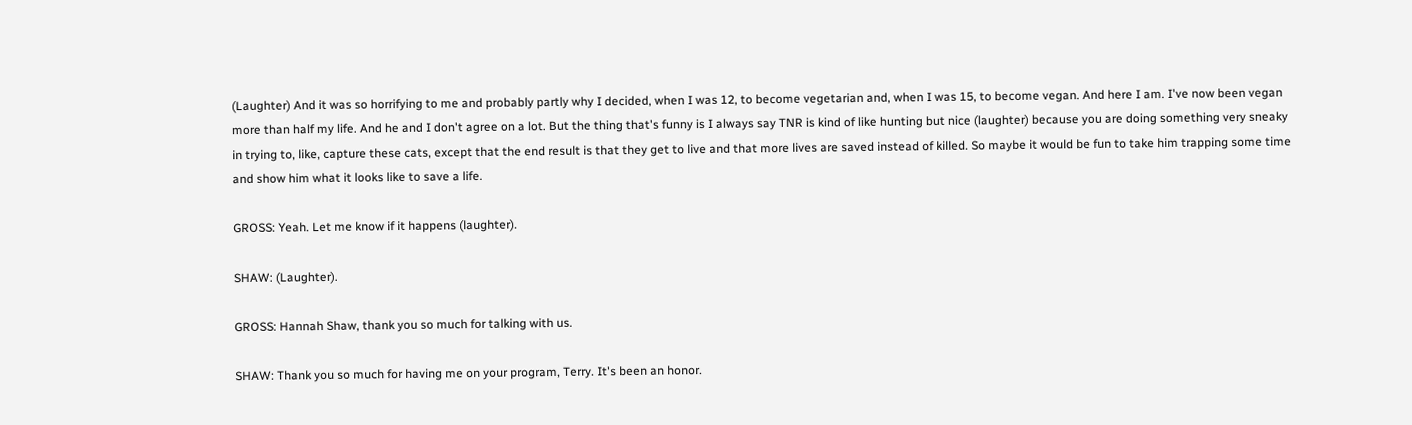(Laughter) And it was so horrifying to me and probably partly why I decided, when I was 12, to become vegetarian and, when I was 15, to become vegan. And here I am. I've now been vegan more than half my life. And he and I don't agree on a lot. But the thing that's funny is I always say TNR is kind of like hunting but nice (laughter) because you are doing something very sneaky in trying to, like, capture these cats, except that the end result is that they get to live and that more lives are saved instead of killed. So maybe it would be fun to take him trapping some time and show him what it looks like to save a life.

GROSS: Yeah. Let me know if it happens (laughter).

SHAW: (Laughter).

GROSS: Hannah Shaw, thank you so much for talking with us.

SHAW: Thank you so much for having me on your program, Terry. It's been an honor.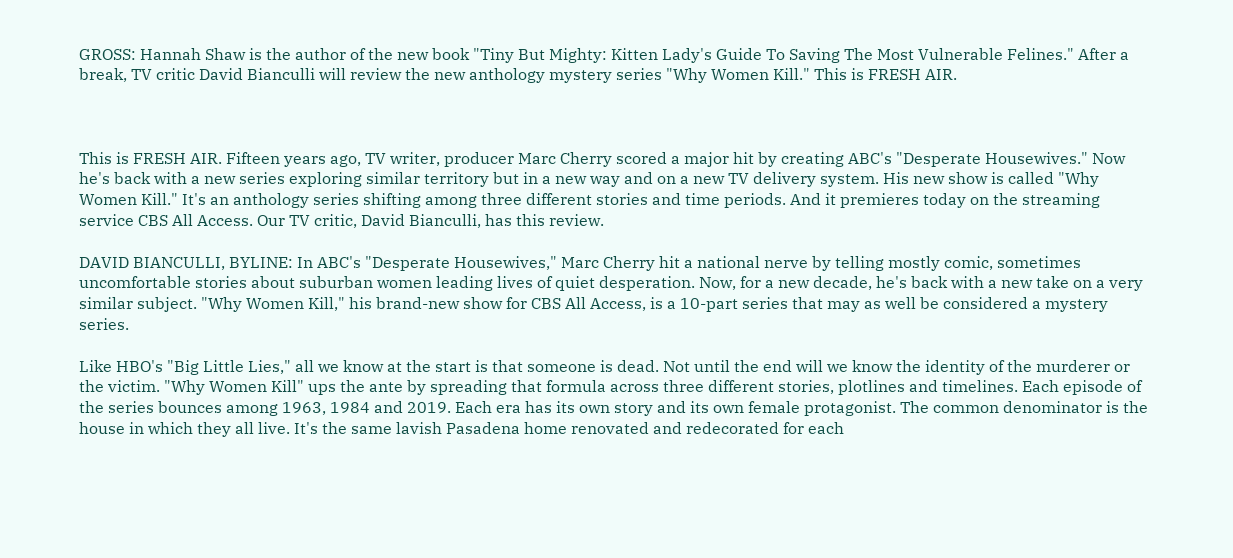GROSS: Hannah Shaw is the author of the new book "Tiny But Mighty: Kitten Lady's Guide To Saving The Most Vulnerable Felines." After a break, TV critic David Bianculli will review the new anthology mystery series "Why Women Kill." This is FRESH AIR.



This is FRESH AIR. Fifteen years ago, TV writer, producer Marc Cherry scored a major hit by creating ABC's "Desperate Housewives." Now he's back with a new series exploring similar territory but in a new way and on a new TV delivery system. His new show is called "Why Women Kill." It's an anthology series shifting among three different stories and time periods. And it premieres today on the streaming service CBS All Access. Our TV critic, David Bianculli, has this review.

DAVID BIANCULLI, BYLINE: In ABC's "Desperate Housewives," Marc Cherry hit a national nerve by telling mostly comic, sometimes uncomfortable stories about suburban women leading lives of quiet desperation. Now, for a new decade, he's back with a new take on a very similar subject. "Why Women Kill," his brand-new show for CBS All Access, is a 10-part series that may as well be considered a mystery series.

Like HBO's "Big Little Lies," all we know at the start is that someone is dead. Not until the end will we know the identity of the murderer or the victim. "Why Women Kill" ups the ante by spreading that formula across three different stories, plotlines and timelines. Each episode of the series bounces among 1963, 1984 and 2019. Each era has its own story and its own female protagonist. The common denominator is the house in which they all live. It's the same lavish Pasadena home renovated and redecorated for each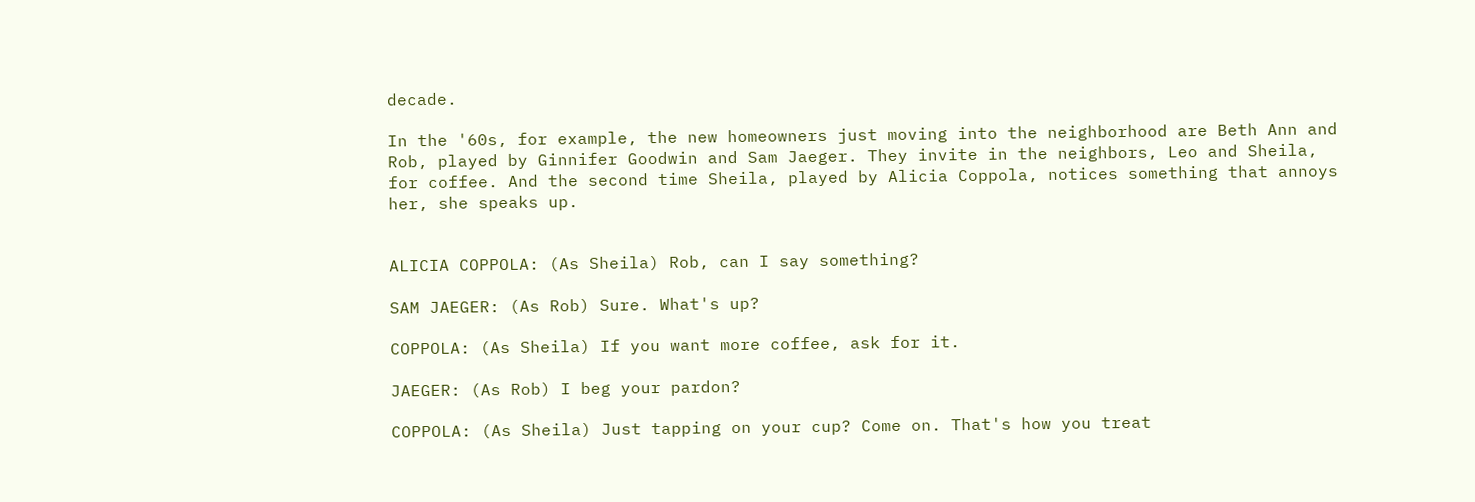decade.

In the '60s, for example, the new homeowners just moving into the neighborhood are Beth Ann and Rob, played by Ginnifer Goodwin and Sam Jaeger. They invite in the neighbors, Leo and Sheila, for coffee. And the second time Sheila, played by Alicia Coppola, notices something that annoys her, she speaks up.


ALICIA COPPOLA: (As Sheila) Rob, can I say something?

SAM JAEGER: (As Rob) Sure. What's up?

COPPOLA: (As Sheila) If you want more coffee, ask for it.

JAEGER: (As Rob) I beg your pardon?

COPPOLA: (As Sheila) Just tapping on your cup? Come on. That's how you treat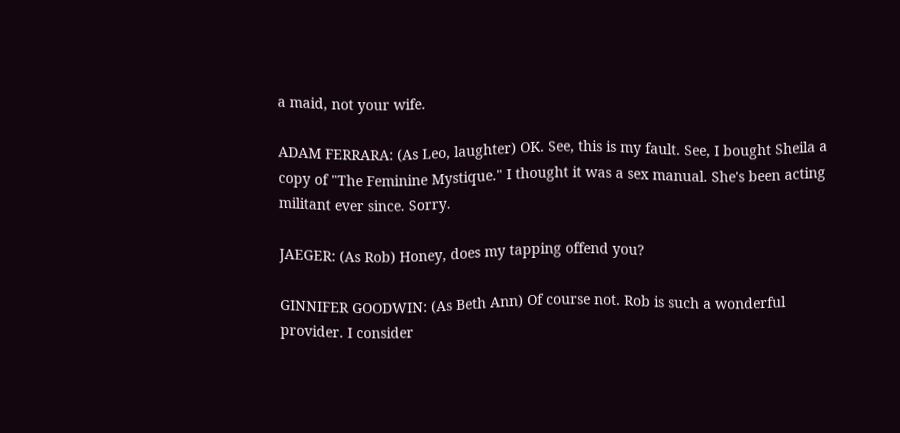a maid, not your wife.

ADAM FERRARA: (As Leo, laughter) OK. See, this is my fault. See, I bought Sheila a copy of "The Feminine Mystique." I thought it was a sex manual. She's been acting militant ever since. Sorry.

JAEGER: (As Rob) Honey, does my tapping offend you?

GINNIFER GOODWIN: (As Beth Ann) Of course not. Rob is such a wonderful provider. I consider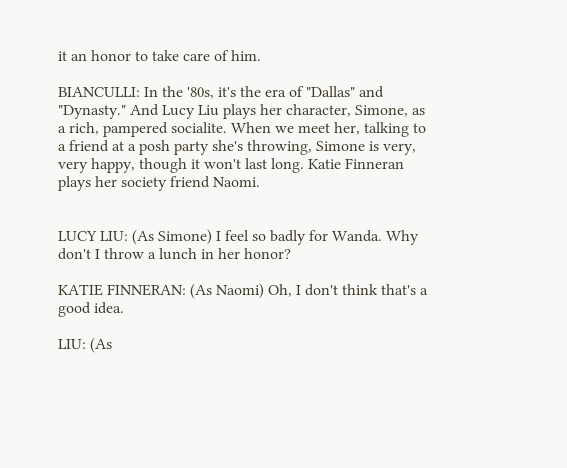it an honor to take care of him.

BIANCULLI: In the '80s, it's the era of "Dallas" and "Dynasty." And Lucy Liu plays her character, Simone, as a rich, pampered socialite. When we meet her, talking to a friend at a posh party she's throwing, Simone is very, very happy, though it won't last long. Katie Finneran plays her society friend Naomi.


LUCY LIU: (As Simone) I feel so badly for Wanda. Why don't I throw a lunch in her honor?

KATIE FINNERAN: (As Naomi) Oh, I don't think that's a good idea.

LIU: (As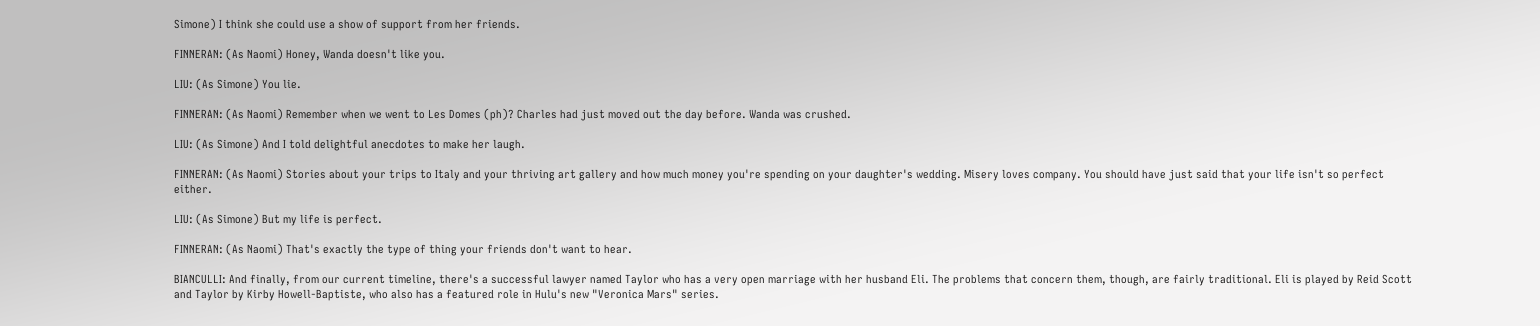Simone) I think she could use a show of support from her friends.

FINNERAN: (As Naomi) Honey, Wanda doesn't like you.

LIU: (As Simone) You lie.

FINNERAN: (As Naomi) Remember when we went to Les Domes (ph)? Charles had just moved out the day before. Wanda was crushed.

LIU: (As Simone) And I told delightful anecdotes to make her laugh.

FINNERAN: (As Naomi) Stories about your trips to Italy and your thriving art gallery and how much money you're spending on your daughter's wedding. Misery loves company. You should have just said that your life isn't so perfect either.

LIU: (As Simone) But my life is perfect.

FINNERAN: (As Naomi) That's exactly the type of thing your friends don't want to hear.

BIANCULLI: And finally, from our current timeline, there's a successful lawyer named Taylor who has a very open marriage with her husband Eli. The problems that concern them, though, are fairly traditional. Eli is played by Reid Scott and Taylor by Kirby Howell-Baptiste, who also has a featured role in Hulu's new "Veronica Mars" series.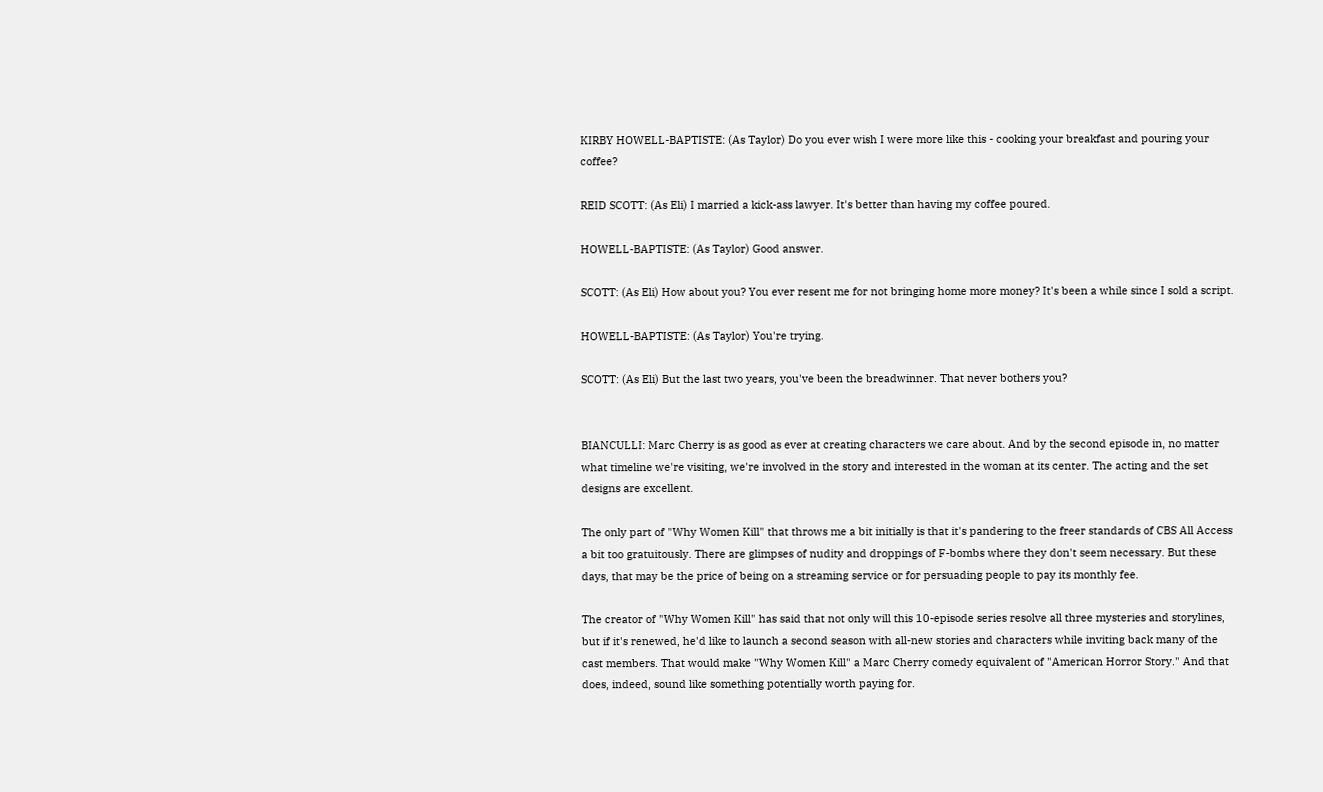KIRBY HOWELL-BAPTISTE: (As Taylor) Do you ever wish I were more like this - cooking your breakfast and pouring your coffee?

REID SCOTT: (As Eli) I married a kick-ass lawyer. It's better than having my coffee poured.

HOWELL-BAPTISTE: (As Taylor) Good answer.

SCOTT: (As Eli) How about you? You ever resent me for not bringing home more money? It's been a while since I sold a script.

HOWELL-BAPTISTE: (As Taylor) You're trying.

SCOTT: (As Eli) But the last two years, you've been the breadwinner. That never bothers you?


BIANCULLI: Marc Cherry is as good as ever at creating characters we care about. And by the second episode in, no matter what timeline we're visiting, we're involved in the story and interested in the woman at its center. The acting and the set designs are excellent.

The only part of "Why Women Kill" that throws me a bit initially is that it's pandering to the freer standards of CBS All Access a bit too gratuitously. There are glimpses of nudity and droppings of F-bombs where they don't seem necessary. But these days, that may be the price of being on a streaming service or for persuading people to pay its monthly fee.

The creator of "Why Women Kill" has said that not only will this 10-episode series resolve all three mysteries and storylines, but if it's renewed, he'd like to launch a second season with all-new stories and characters while inviting back many of the cast members. That would make "Why Women Kill" a Marc Cherry comedy equivalent of "American Horror Story." And that does, indeed, sound like something potentially worth paying for.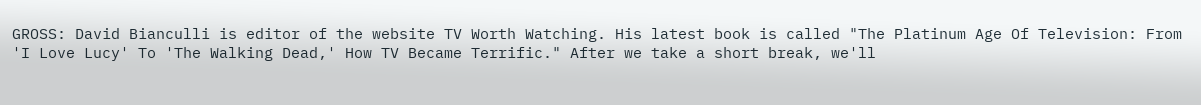GROSS: David Bianculli is editor of the website TV Worth Watching. His latest book is called "The Platinum Age Of Television: From 'I Love Lucy' To 'The Walking Dead,' How TV Became Terrific." After we take a short break, we'll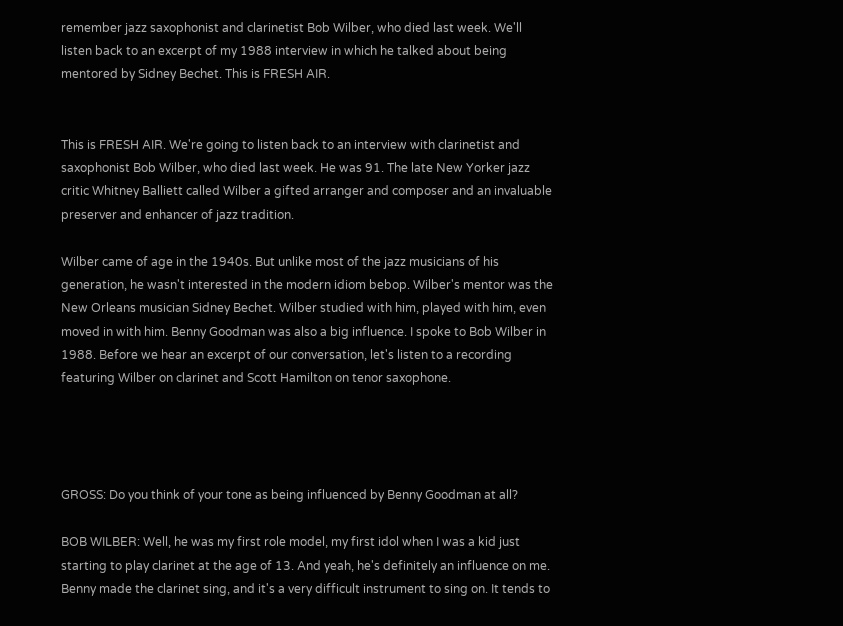remember jazz saxophonist and clarinetist Bob Wilber, who died last week. We'll listen back to an excerpt of my 1988 interview in which he talked about being mentored by Sidney Bechet. This is FRESH AIR.


This is FRESH AIR. We're going to listen back to an interview with clarinetist and saxophonist Bob Wilber, who died last week. He was 91. The late New Yorker jazz critic Whitney Balliett called Wilber a gifted arranger and composer and an invaluable preserver and enhancer of jazz tradition.

Wilber came of age in the 1940s. But unlike most of the jazz musicians of his generation, he wasn't interested in the modern idiom bebop. Wilber's mentor was the New Orleans musician Sidney Bechet. Wilber studied with him, played with him, even moved in with him. Benny Goodman was also a big influence. I spoke to Bob Wilber in 1988. Before we hear an excerpt of our conversation, let's listen to a recording featuring Wilber on clarinet and Scott Hamilton on tenor saxophone.




GROSS: Do you think of your tone as being influenced by Benny Goodman at all?

BOB WILBER: Well, he was my first role model, my first idol when I was a kid just starting to play clarinet at the age of 13. And yeah, he's definitely an influence on me. Benny made the clarinet sing, and it's a very difficult instrument to sing on. It tends to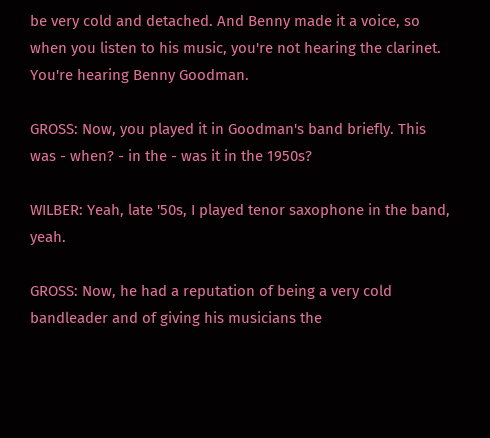be very cold and detached. And Benny made it a voice, so when you listen to his music, you're not hearing the clarinet. You're hearing Benny Goodman.

GROSS: Now, you played it in Goodman's band briefly. This was - when? - in the - was it in the 1950s?

WILBER: Yeah, late '50s, I played tenor saxophone in the band, yeah.

GROSS: Now, he had a reputation of being a very cold bandleader and of giving his musicians the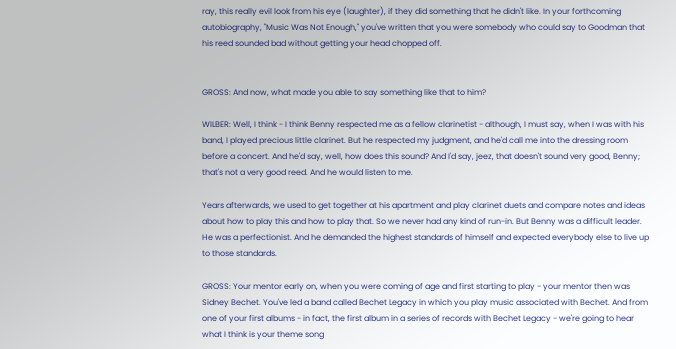ray, this really evil look from his eye (laughter), if they did something that he didn't like. In your forthcoming autobiography, "Music Was Not Enough," you've written that you were somebody who could say to Goodman that his reed sounded bad without getting your head chopped off.


GROSS: And now, what made you able to say something like that to him?

WILBER: Well, I think - I think Benny respected me as a fellow clarinetist - although, I must say, when I was with his band, I played precious little clarinet. But he respected my judgment, and he'd call me into the dressing room before a concert. And he'd say, well, how does this sound? And I'd say, jeez, that doesn't sound very good, Benny; that's not a very good reed. And he would listen to me.

Years afterwards, we used to get together at his apartment and play clarinet duets and compare notes and ideas about how to play this and how to play that. So we never had any kind of run-in. But Benny was a difficult leader. He was a perfectionist. And he demanded the highest standards of himself and expected everybody else to live up to those standards.

GROSS: Your mentor early on, when you were coming of age and first starting to play - your mentor then was Sidney Bechet. You've led a band called Bechet Legacy in which you play music associated with Bechet. And from one of your first albums - in fact, the first album in a series of records with Bechet Legacy - we're going to hear what I think is your theme song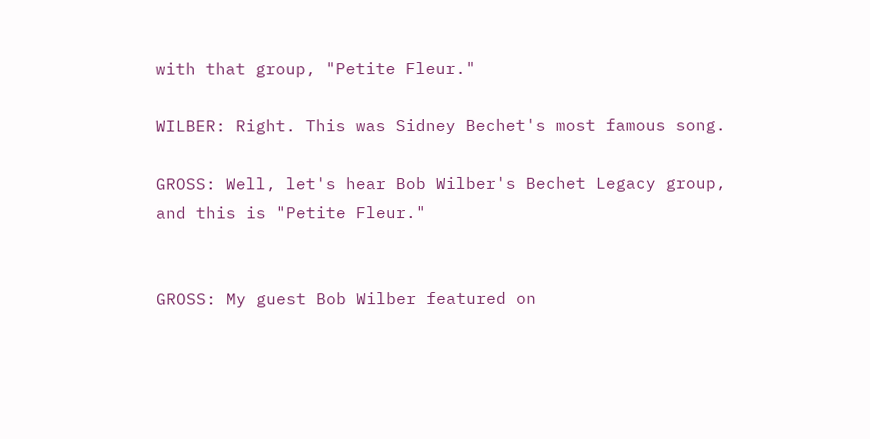with that group, "Petite Fleur."

WILBER: Right. This was Sidney Bechet's most famous song.

GROSS: Well, let's hear Bob Wilber's Bechet Legacy group, and this is "Petite Fleur."


GROSS: My guest Bob Wilber featured on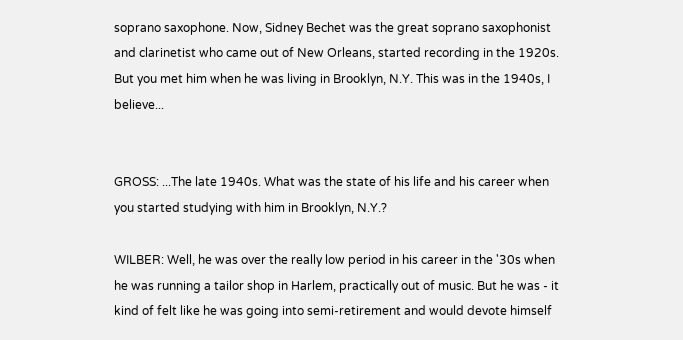soprano saxophone. Now, Sidney Bechet was the great soprano saxophonist and clarinetist who came out of New Orleans, started recording in the 1920s. But you met him when he was living in Brooklyn, N.Y. This was in the 1940s, I believe...


GROSS: ...The late 1940s. What was the state of his life and his career when you started studying with him in Brooklyn, N.Y.?

WILBER: Well, he was over the really low period in his career in the '30s when he was running a tailor shop in Harlem, practically out of music. But he was - it kind of felt like he was going into semi-retirement and would devote himself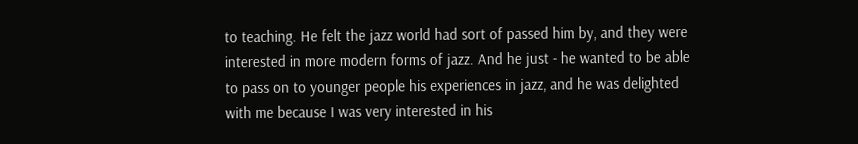to teaching. He felt the jazz world had sort of passed him by, and they were interested in more modern forms of jazz. And he just - he wanted to be able to pass on to younger people his experiences in jazz, and he was delighted with me because I was very interested in his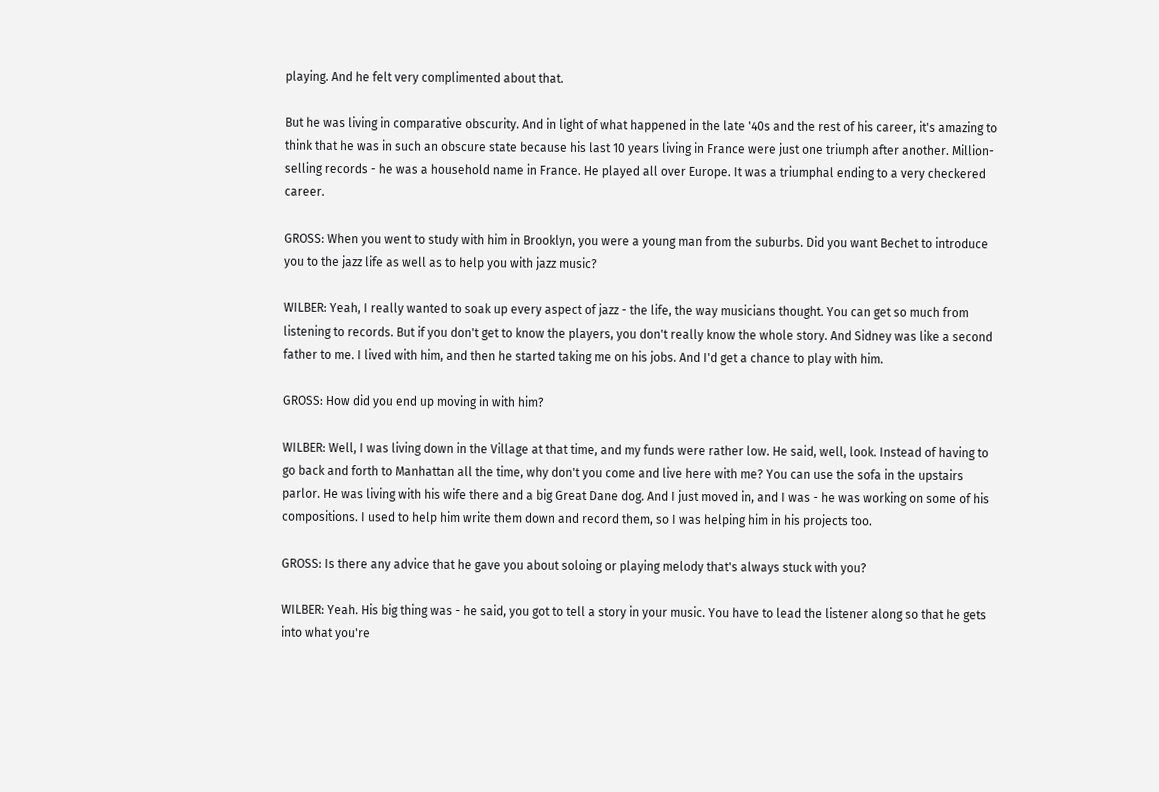playing. And he felt very complimented about that.

But he was living in comparative obscurity. And in light of what happened in the late '40s and the rest of his career, it's amazing to think that he was in such an obscure state because his last 10 years living in France were just one triumph after another. Million-selling records - he was a household name in France. He played all over Europe. It was a triumphal ending to a very checkered career.

GROSS: When you went to study with him in Brooklyn, you were a young man from the suburbs. Did you want Bechet to introduce you to the jazz life as well as to help you with jazz music?

WILBER: Yeah, I really wanted to soak up every aspect of jazz - the life, the way musicians thought. You can get so much from listening to records. But if you don't get to know the players, you don't really know the whole story. And Sidney was like a second father to me. I lived with him, and then he started taking me on his jobs. And I'd get a chance to play with him.

GROSS: How did you end up moving in with him?

WILBER: Well, I was living down in the Village at that time, and my funds were rather low. He said, well, look. Instead of having to go back and forth to Manhattan all the time, why don't you come and live here with me? You can use the sofa in the upstairs parlor. He was living with his wife there and a big Great Dane dog. And I just moved in, and I was - he was working on some of his compositions. I used to help him write them down and record them, so I was helping him in his projects too.

GROSS: Is there any advice that he gave you about soloing or playing melody that's always stuck with you?

WILBER: Yeah. His big thing was - he said, you got to tell a story in your music. You have to lead the listener along so that he gets into what you're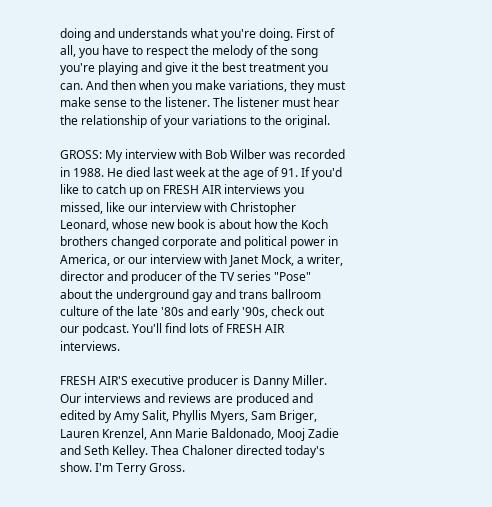doing and understands what you're doing. First of all, you have to respect the melody of the song you're playing and give it the best treatment you can. And then when you make variations, they must make sense to the listener. The listener must hear the relationship of your variations to the original.

GROSS: My interview with Bob Wilber was recorded in 1988. He died last week at the age of 91. If you'd like to catch up on FRESH AIR interviews you missed, like our interview with Christopher Leonard, whose new book is about how the Koch brothers changed corporate and political power in America, or our interview with Janet Mock, a writer, director and producer of the TV series "Pose" about the underground gay and trans ballroom culture of the late '80s and early '90s, check out our podcast. You'll find lots of FRESH AIR interviews.

FRESH AIR'S executive producer is Danny Miller. Our interviews and reviews are produced and edited by Amy Salit, Phyllis Myers, Sam Briger, Lauren Krenzel, Ann Marie Baldonado, Mooj Zadie and Seth Kelley. Thea Chaloner directed today's show. I'm Terry Gross.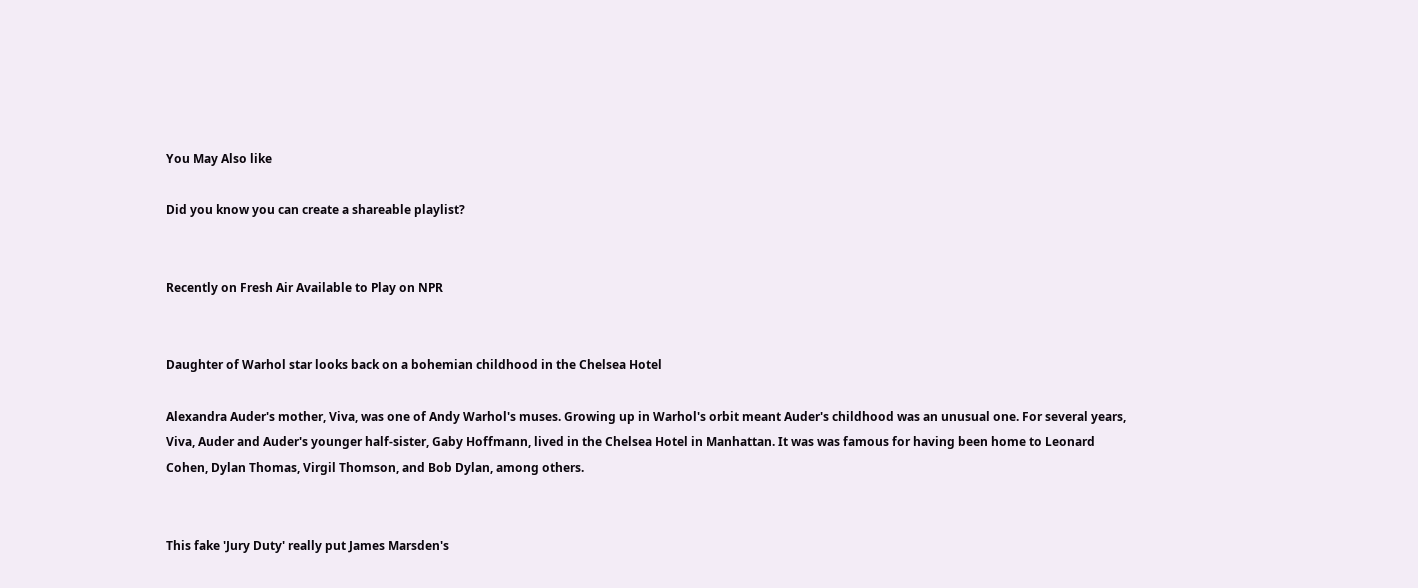You May Also like

Did you know you can create a shareable playlist?


Recently on Fresh Air Available to Play on NPR


Daughter of Warhol star looks back on a bohemian childhood in the Chelsea Hotel

Alexandra Auder's mother, Viva, was one of Andy Warhol's muses. Growing up in Warhol's orbit meant Auder's childhood was an unusual one. For several years, Viva, Auder and Auder's younger half-sister, Gaby Hoffmann, lived in the Chelsea Hotel in Manhattan. It was was famous for having been home to Leonard Cohen, Dylan Thomas, Virgil Thomson, and Bob Dylan, among others.


This fake 'Jury Duty' really put James Marsden's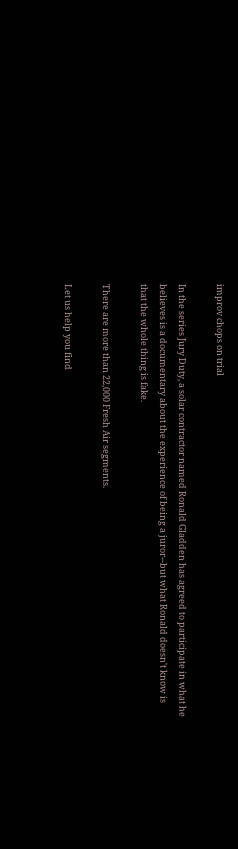improv chops on trial

In the series Jury Duty, a solar contractor named Ronald Gladden has agreed to participate in what he believes is a documentary about the experience of being a juror--but what Ronald doesn't know is that the whole thing is fake.

There are more than 22,000 Fresh Air segments.

Let us help you find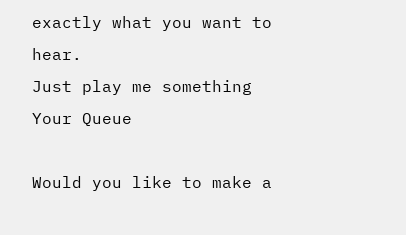exactly what you want to hear.
Just play me something
Your Queue

Would you like to make a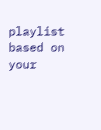playlist based on your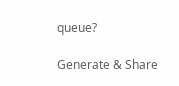queue?

Generate & Share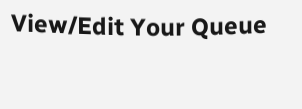View/Edit Your Queue